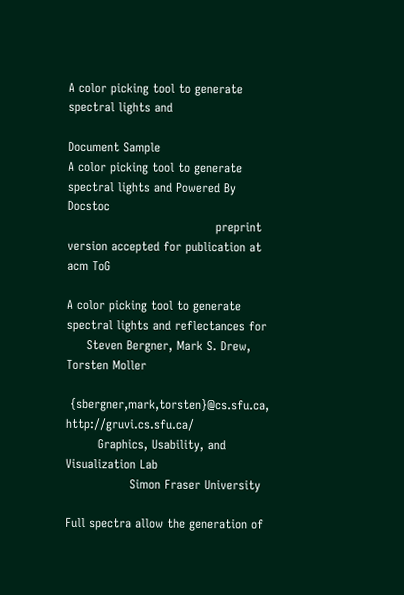A color picking tool to generate spectral lights and

Document Sample
A color picking tool to generate spectral lights and Powered By Docstoc
                                     preprint version accepted for publication at acm ToG

A color picking tool to generate spectral lights and reflectances for
     Steven Bergner, Mark S. Drew, Torsten Moller

 {sbergner,mark,torsten}@cs.sfu.ca, http://gruvi.cs.sfu.ca/
        Graphics, Usability, and Visualization Lab
                Simon Fraser University

Full spectra allow the generation of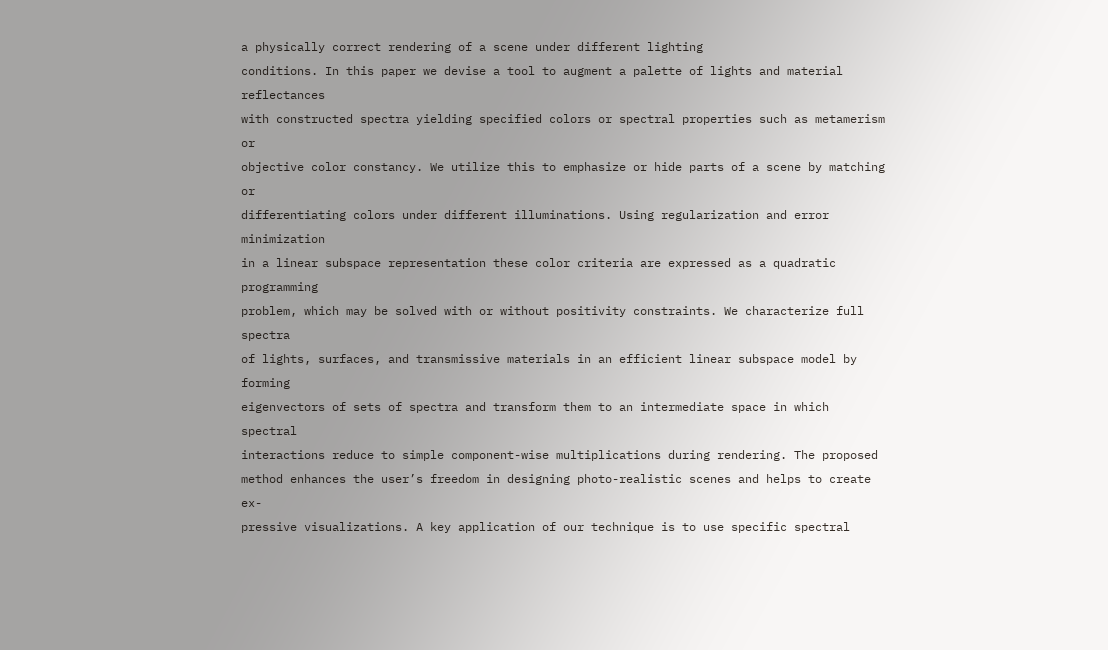a physically correct rendering of a scene under different lighting
conditions. In this paper we devise a tool to augment a palette of lights and material reflectances
with constructed spectra yielding specified colors or spectral properties such as metamerism or
objective color constancy. We utilize this to emphasize or hide parts of a scene by matching or
differentiating colors under different illuminations. Using regularization and error minimization
in a linear subspace representation these color criteria are expressed as a quadratic programming
problem, which may be solved with or without positivity constraints. We characterize full spectra
of lights, surfaces, and transmissive materials in an efficient linear subspace model by forming
eigenvectors of sets of spectra and transform them to an intermediate space in which spectral
interactions reduce to simple component-wise multiplications during rendering. The proposed
method enhances the user’s freedom in designing photo-realistic scenes and helps to create ex-
pressive visualizations. A key application of our technique is to use specific spectral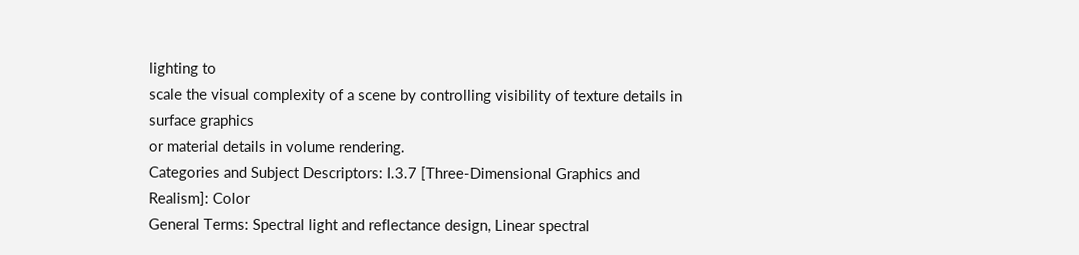lighting to
scale the visual complexity of a scene by controlling visibility of texture details in surface graphics
or material details in volume rendering.
Categories and Subject Descriptors: I.3.7 [Three-Dimensional Graphics and Realism]: Color
General Terms: Spectral light and reflectance design, Linear spectral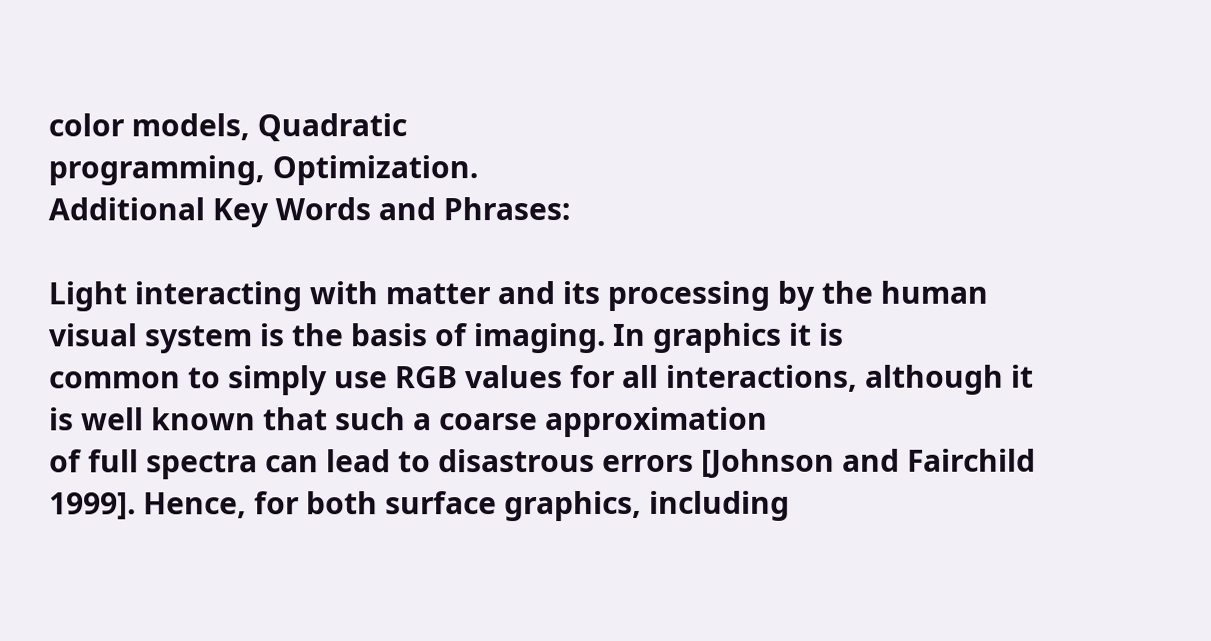color models, Quadratic
programming, Optimization.
Additional Key Words and Phrases:

Light interacting with matter and its processing by the human visual system is the basis of imaging. In graphics it is
common to simply use RGB values for all interactions, although it is well known that such a coarse approximation
of full spectra can lead to disastrous errors [Johnson and Fairchild 1999]. Hence, for both surface graphics, including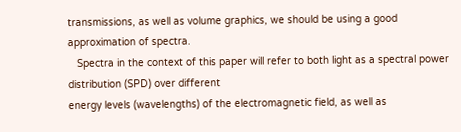transmissions, as well as volume graphics, we should be using a good approximation of spectra.
   Spectra in the context of this paper will refer to both light as a spectral power distribution (SPD) over different
energy levels (wavelengths) of the electromagnetic field, as well as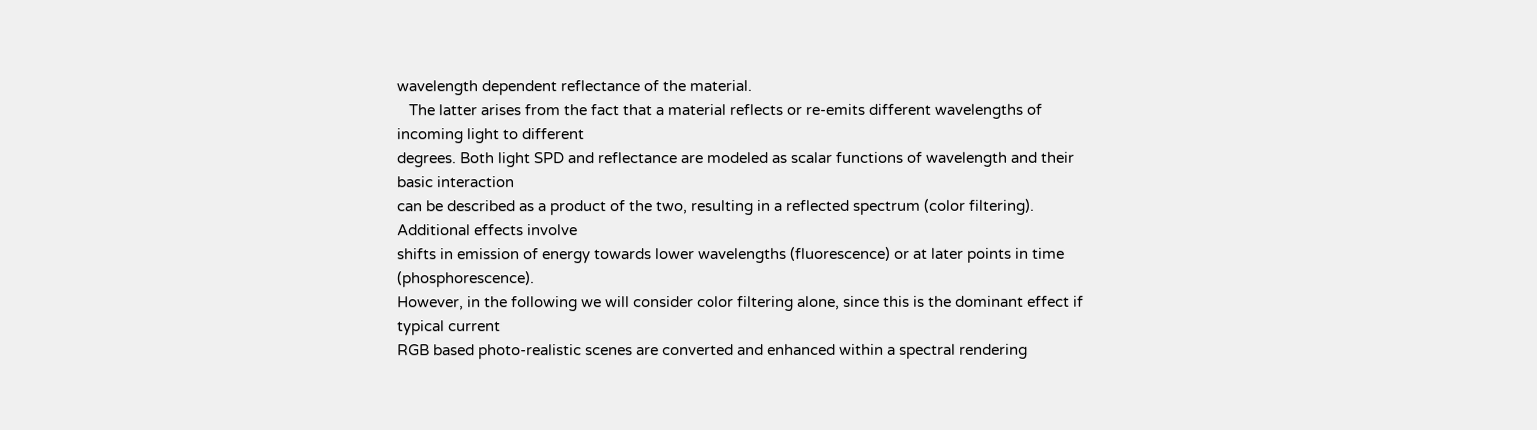wavelength dependent reflectance of the material.
   The latter arises from the fact that a material reflects or re-emits different wavelengths of incoming light to different
degrees. Both light SPD and reflectance are modeled as scalar functions of wavelength and their basic interaction
can be described as a product of the two, resulting in a reflected spectrum (color filtering). Additional effects involve
shifts in emission of energy towards lower wavelengths (fluorescence) or at later points in time (phosphorescence).
However, in the following we will consider color filtering alone, since this is the dominant effect if typical current
RGB based photo-realistic scenes are converted and enhanced within a spectral rendering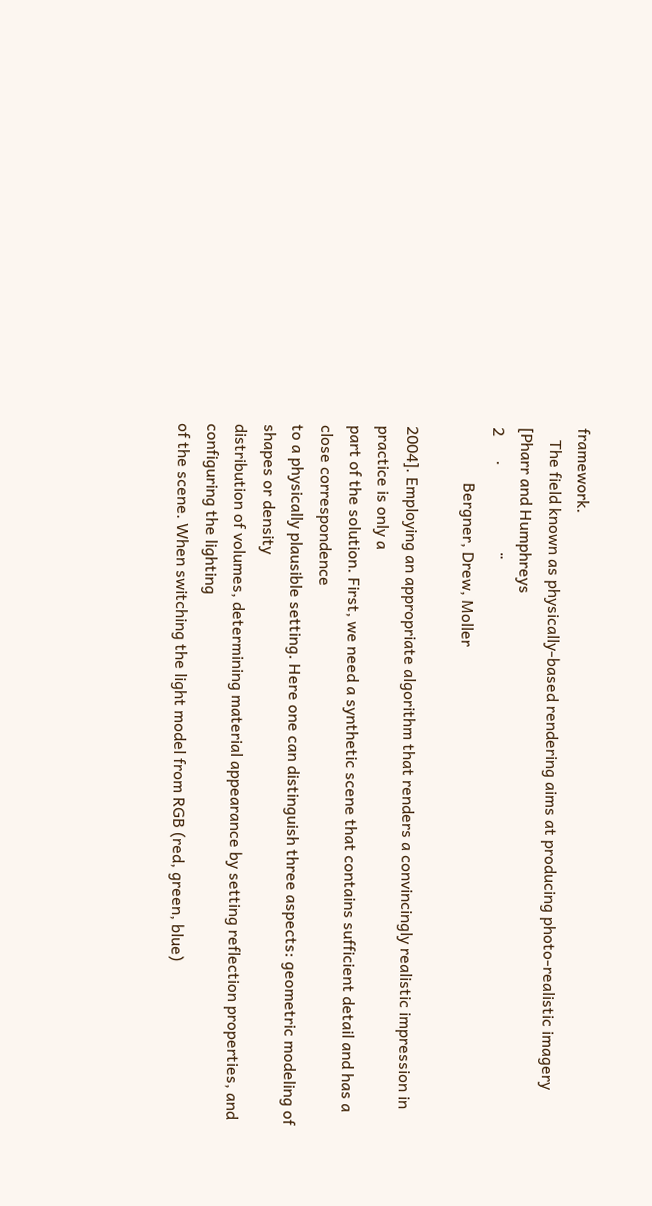framework.
   The field known as physically-based rendering aims at producing photo-realistic imagery [Pharr and Humphreys
2      ·                      ¨
              Bergner, Drew, Moller

2004]. Employing an appropriate algorithm that renders a convincingly realistic impression in practice is only a
part of the solution. First, we need a synthetic scene that contains sufficient detail and has a close correspondence
to a physically plausible setting. Here one can distinguish three aspects: geometric modeling of shapes or density
distribution of volumes, determining material appearance by setting reflection properties, and configuring the lighting
of the scene. When switching the light model from RGB (red, green, blue)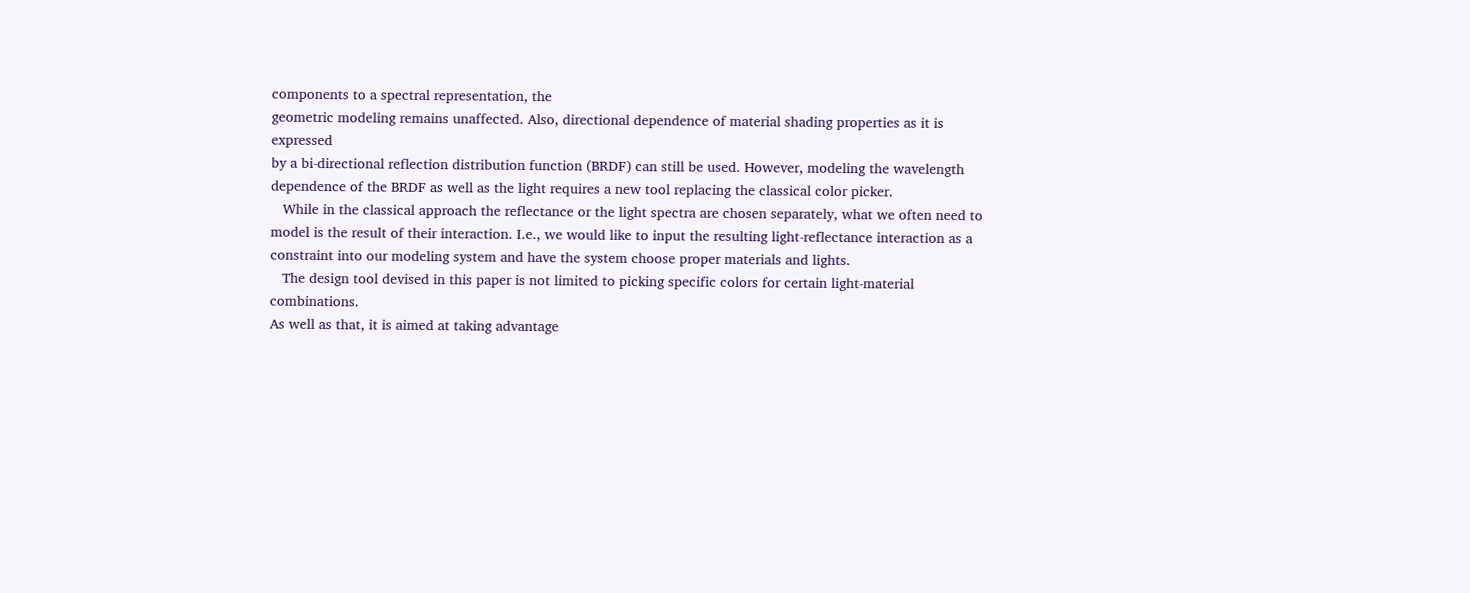components to a spectral representation, the
geometric modeling remains unaffected. Also, directional dependence of material shading properties as it is expressed
by a bi-directional reflection distribution function (BRDF) can still be used. However, modeling the wavelength
dependence of the BRDF as well as the light requires a new tool replacing the classical color picker.
   While in the classical approach the reflectance or the light spectra are chosen separately, what we often need to
model is the result of their interaction. I.e., we would like to input the resulting light-reflectance interaction as a
constraint into our modeling system and have the system choose proper materials and lights.
   The design tool devised in this paper is not limited to picking specific colors for certain light-material combinations.
As well as that, it is aimed at taking advantage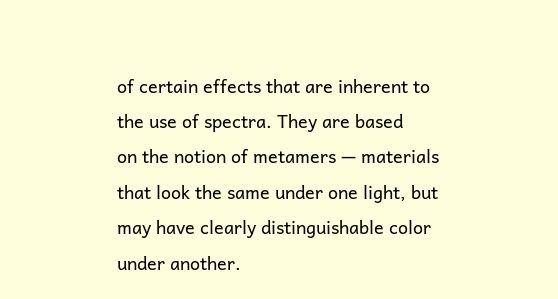of certain effects that are inherent to the use of spectra. They are based
on the notion of metamers — materials that look the same under one light, but may have clearly distinguishable color
under another.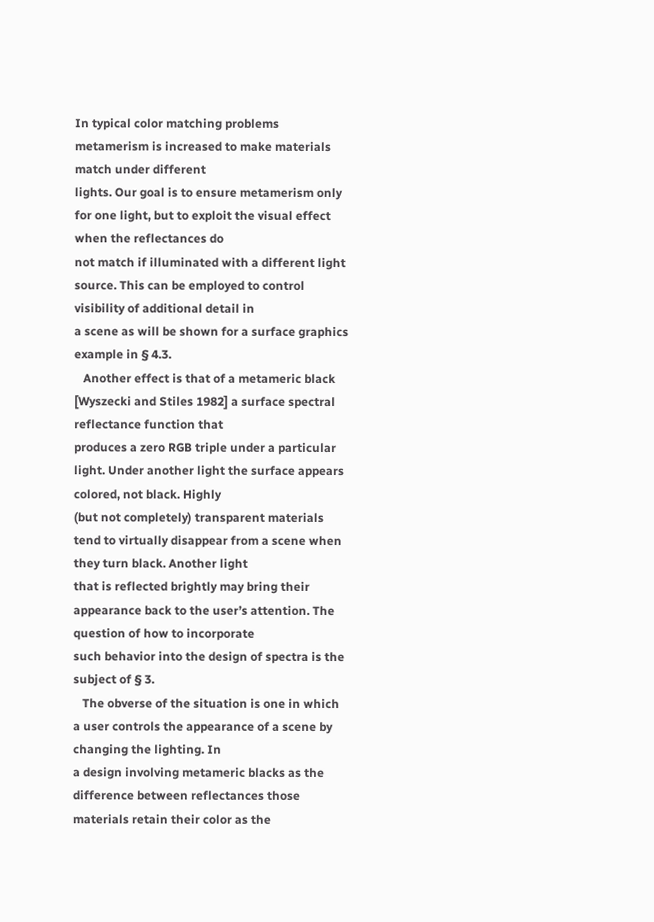In typical color matching problems metamerism is increased to make materials match under different
lights. Our goal is to ensure metamerism only for one light, but to exploit the visual effect when the reflectances do
not match if illuminated with a different light source. This can be employed to control visibility of additional detail in
a scene as will be shown for a surface graphics example in § 4.3.
   Another effect is that of a metameric black [Wyszecki and Stiles 1982] a surface spectral reflectance function that
produces a zero RGB triple under a particular light. Under another light the surface appears colored, not black. Highly
(but not completely) transparent materials tend to virtually disappear from a scene when they turn black. Another light
that is reflected brightly may bring their appearance back to the user’s attention. The question of how to incorporate
such behavior into the design of spectra is the subject of § 3.
   The obverse of the situation is one in which a user controls the appearance of a scene by changing the lighting. In
a design involving metameric blacks as the difference between reflectances those materials retain their color as the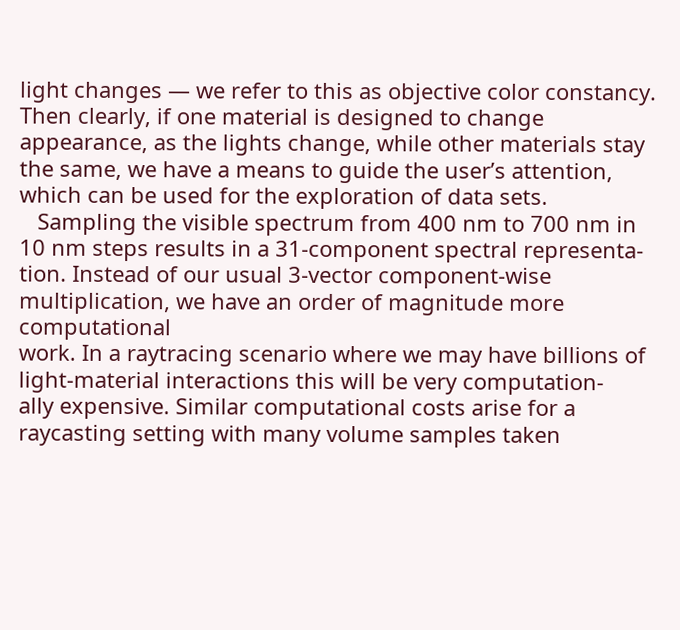light changes — we refer to this as objective color constancy. Then clearly, if one material is designed to change
appearance, as the lights change, while other materials stay the same, we have a means to guide the user’s attention,
which can be used for the exploration of data sets.
   Sampling the visible spectrum from 400 nm to 700 nm in 10 nm steps results in a 31-component spectral representa-
tion. Instead of our usual 3-vector component-wise multiplication, we have an order of magnitude more computational
work. In a raytracing scenario where we may have billions of light-material interactions this will be very computation-
ally expensive. Similar computational costs arise for a raycasting setting with many volume samples taken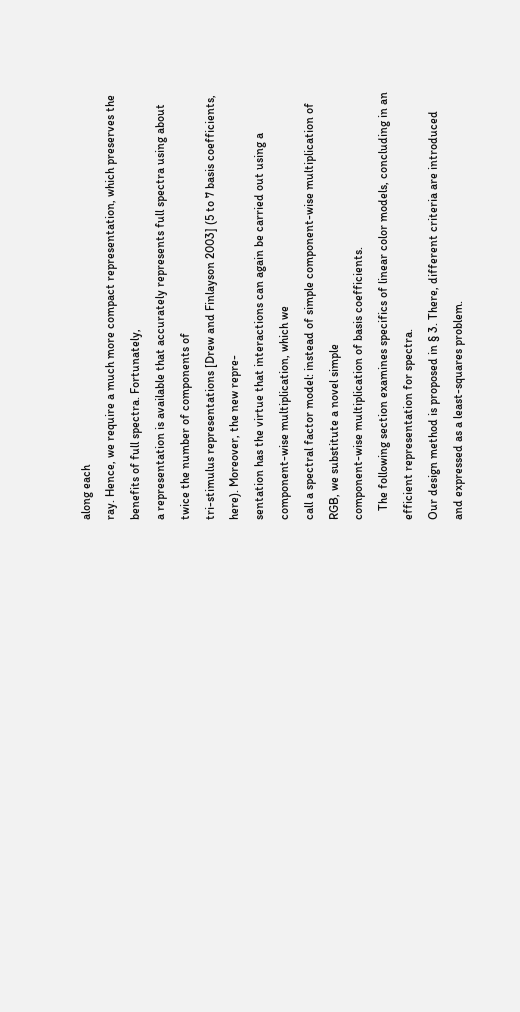along each
ray. Hence, we require a much more compact representation, which preserves the benefits of full spectra. Fortunately,
a representation is available that accurately represents full spectra using about twice the number of components of
tri-stimulus representations [Drew and Finlayson 2003] (5 to 7 basis coefficients, here). Moreover, the new repre-
sentation has the virtue that interactions can again be carried out using a component-wise multiplication, which we
call a spectral factor model: instead of simple component-wise multiplication of RGB, we substitute a novel simple
component-wise multiplication of basis coefficients.
   The following section examines specifics of linear color models, concluding in an efficient representation for spectra.
Our design method is proposed in § 3. There, different criteria are introduced and expressed as a least-squares problem.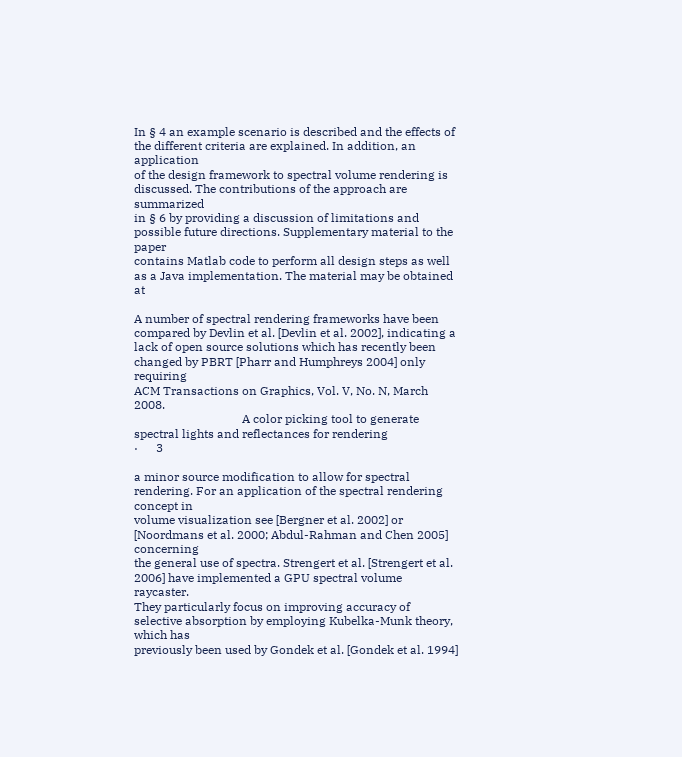In § 4 an example scenario is described and the effects of the different criteria are explained. In addition, an application
of the design framework to spectral volume rendering is discussed. The contributions of the approach are summarized
in § 6 by providing a discussion of limitations and possible future directions. Supplementary material to the paper
contains Matlab code to perform all design steps as well as a Java implementation. The material may be obtained at

A number of spectral rendering frameworks have been compared by Devlin et al. [Devlin et al. 2002], indicating a
lack of open source solutions which has recently been changed by PBRT [Pharr and Humphreys 2004] only requiring
ACM Transactions on Graphics, Vol. V, No. N, March 2008.
                                    A color picking tool to generate spectral lights and reflectances for rendering                       ·      3

a minor source modification to allow for spectral rendering. For an application of the spectral rendering concept in
volume visualization see [Bergner et al. 2002] or [Noordmans et al. 2000; Abdul-Rahman and Chen 2005] concerning
the general use of spectra. Strengert et al. [Strengert et al. 2006] have implemented a GPU spectral volume raycaster.
They particularly focus on improving accuracy of selective absorption by employing Kubelka-Munk theory, which has
previously been used by Gondek et al. [Gondek et al. 1994]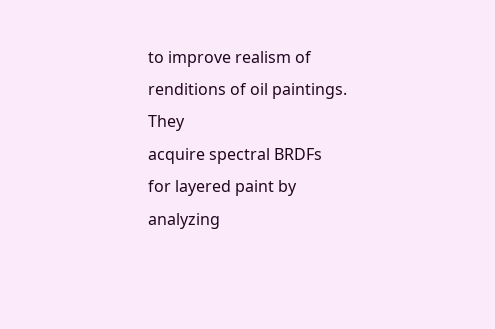to improve realism of renditions of oil paintings. They
acquire spectral BRDFs for layered paint by analyzing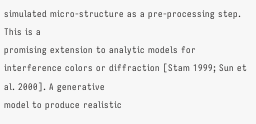simulated micro-structure as a pre-processing step. This is a
promising extension to analytic models for interference colors or diffraction [Stam 1999; Sun et al. 2000]. A generative
model to produce realistic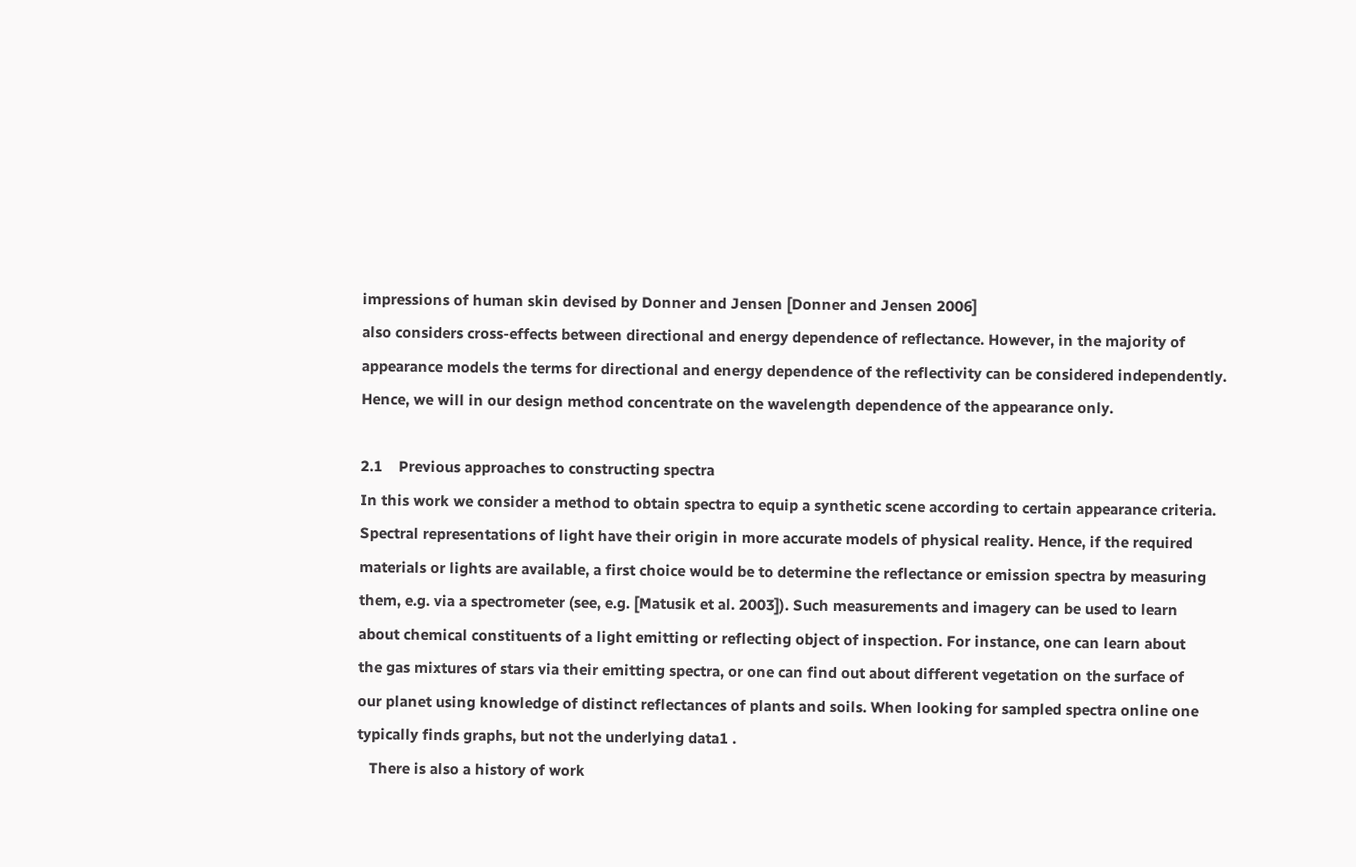impressions of human skin devised by Donner and Jensen [Donner and Jensen 2006]
also considers cross-effects between directional and energy dependence of reflectance. However, in the majority of
appearance models the terms for directional and energy dependence of the reflectivity can be considered independently.
Hence, we will in our design method concentrate on the wavelength dependence of the appearance only.

2.1    Previous approaches to constructing spectra
In this work we consider a method to obtain spectra to equip a synthetic scene according to certain appearance criteria.
Spectral representations of light have their origin in more accurate models of physical reality. Hence, if the required
materials or lights are available, a first choice would be to determine the reflectance or emission spectra by measuring
them, e.g. via a spectrometer (see, e.g. [Matusik et al. 2003]). Such measurements and imagery can be used to learn
about chemical constituents of a light emitting or reflecting object of inspection. For instance, one can learn about
the gas mixtures of stars via their emitting spectra, or one can find out about different vegetation on the surface of
our planet using knowledge of distinct reflectances of plants and soils. When looking for sampled spectra online one
typically finds graphs, but not the underlying data1 .
   There is also a history of work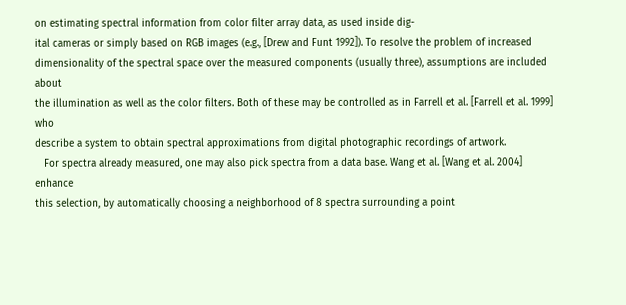on estimating spectral information from color filter array data, as used inside dig-
ital cameras or simply based on RGB images (e.g., [Drew and Funt 1992]). To resolve the problem of increased
dimensionality of the spectral space over the measured components (usually three), assumptions are included about
the illumination as well as the color filters. Both of these may be controlled as in Farrell et al. [Farrell et al. 1999] who
describe a system to obtain spectral approximations from digital photographic recordings of artwork.
   For spectra already measured, one may also pick spectra from a data base. Wang et al. [Wang et al. 2004] enhance
this selection, by automatically choosing a neighborhood of 8 spectra surrounding a point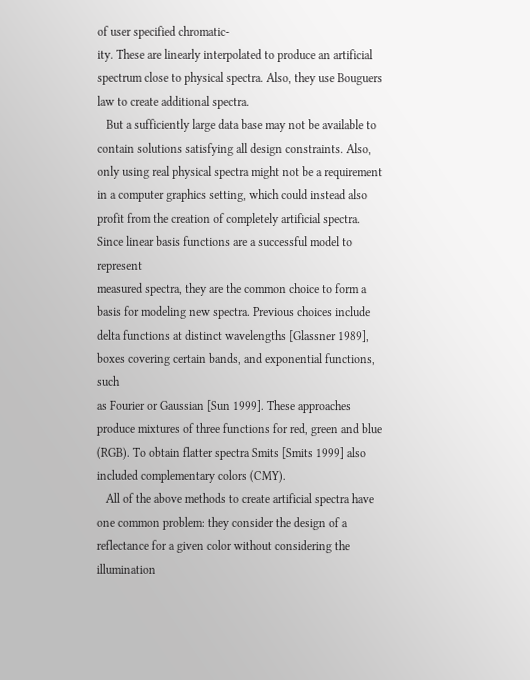of user specified chromatic-
ity. These are linearly interpolated to produce an artificial spectrum close to physical spectra. Also, they use Bouguers
law to create additional spectra.
   But a sufficiently large data base may not be available to contain solutions satisfying all design constraints. Also,
only using real physical spectra might not be a requirement in a computer graphics setting, which could instead also
profit from the creation of completely artificial spectra. Since linear basis functions are a successful model to represent
measured spectra, they are the common choice to form a basis for modeling new spectra. Previous choices include
delta functions at distinct wavelengths [Glassner 1989], boxes covering certain bands, and exponential functions, such
as Fourier or Gaussian [Sun 1999]. These approaches produce mixtures of three functions for red, green and blue
(RGB). To obtain flatter spectra Smits [Smits 1999] also included complementary colors (CMY).
   All of the above methods to create artificial spectra have one common problem: they consider the design of a
reflectance for a given color without considering the illumination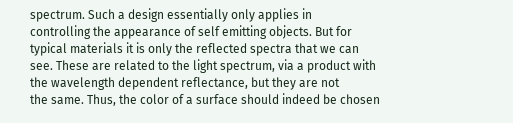spectrum. Such a design essentially only applies in
controlling the appearance of self emitting objects. But for typical materials it is only the reflected spectra that we can
see. These are related to the light spectrum, via a product with the wavelength dependent reflectance, but they are not
the same. Thus, the color of a surface should indeed be chosen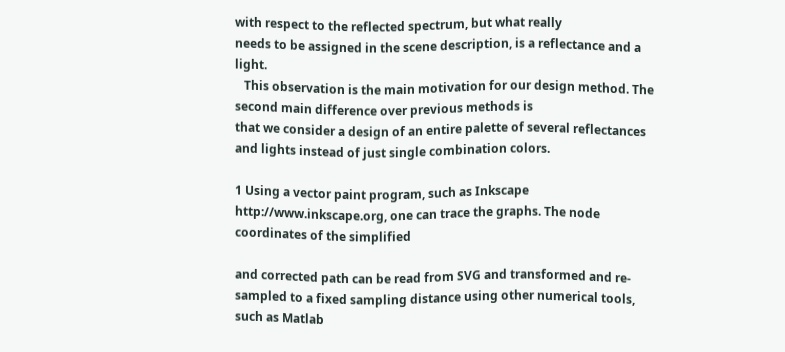with respect to the reflected spectrum, but what really
needs to be assigned in the scene description, is a reflectance and a light.
   This observation is the main motivation for our design method. The second main difference over previous methods is
that we consider a design of an entire palette of several reflectances and lights instead of just single combination colors.

1 Using a vector paint program, such as Inkscape http://www.inkscape.org, one can trace the graphs. The node coordinates of the simplified

and corrected path can be read from SVG and transformed and re-sampled to a fixed sampling distance using other numerical tools, such as Matlab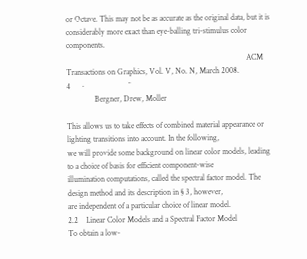or Octave. This may not be as accurate as the original data, but it is considerably more exact than eye-balling tri-stimulus color components.
                                                                                          ACM Transactions on Graphics, Vol. V, No. N, March 2008.
4      ·                      ¨
              Bergner, Drew, Moller

This allows us to take effects of combined material appearance or lighting transitions into account. In the following,
we will provide some background on linear color models, leading to a choice of basis for efficient component-wise
illumination computations, called the spectral factor model. The design method and its description in § 3, however,
are independent of a particular choice of linear model.
2.2    Linear Color Models and a Spectral Factor Model
To obtain a low-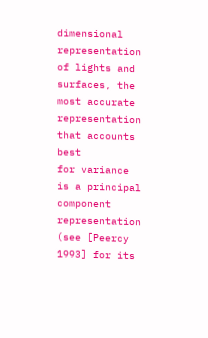dimensional representation of lights and surfaces, the most accurate representation that accounts best
for variance is a principal component representation (see [Peercy 1993] for its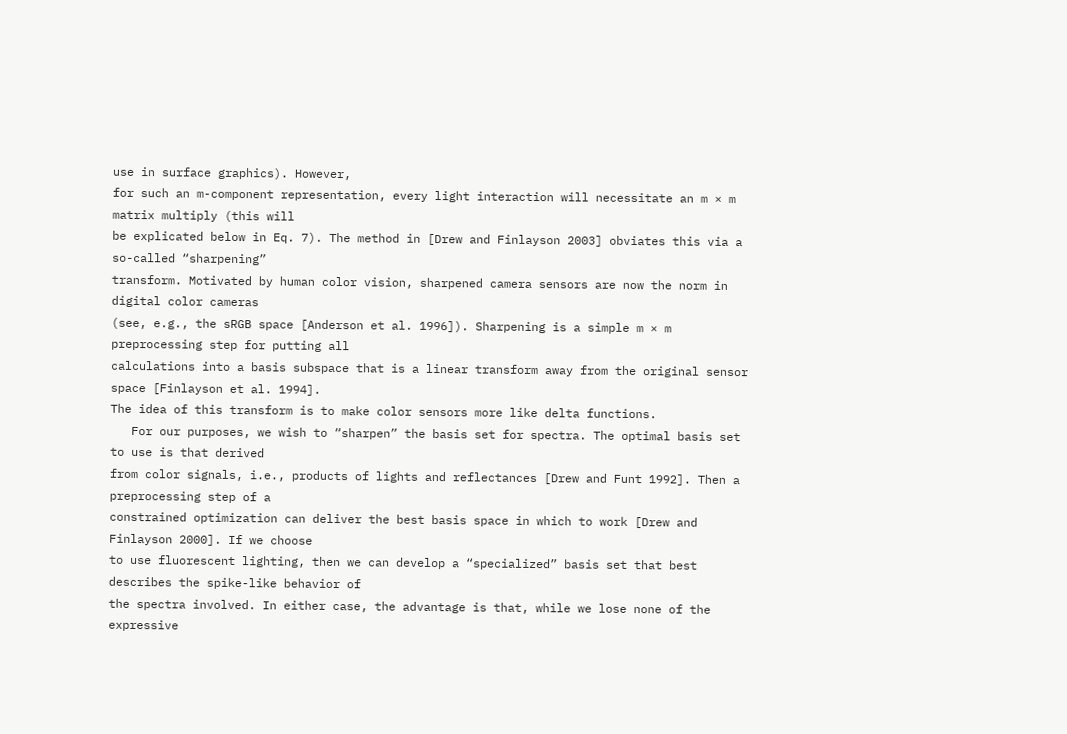use in surface graphics). However,
for such an m-component representation, every light interaction will necessitate an m × m matrix multiply (this will
be explicated below in Eq. 7). The method in [Drew and Finlayson 2003] obviates this via a so-called “sharpening”
transform. Motivated by human color vision, sharpened camera sensors are now the norm in digital color cameras
(see, e.g., the sRGB space [Anderson et al. 1996]). Sharpening is a simple m × m preprocessing step for putting all
calculations into a basis subspace that is a linear transform away from the original sensor space [Finlayson et al. 1994].
The idea of this transform is to make color sensors more like delta functions.
   For our purposes, we wish to “sharpen” the basis set for spectra. The optimal basis set to use is that derived
from color signals, i.e., products of lights and reflectances [Drew and Funt 1992]. Then a preprocessing step of a
constrained optimization can deliver the best basis space in which to work [Drew and Finlayson 2000]. If we choose
to use fluorescent lighting, then we can develop a “specialized” basis set that best describes the spike-like behavior of
the spectra involved. In either case, the advantage is that, while we lose none of the expressive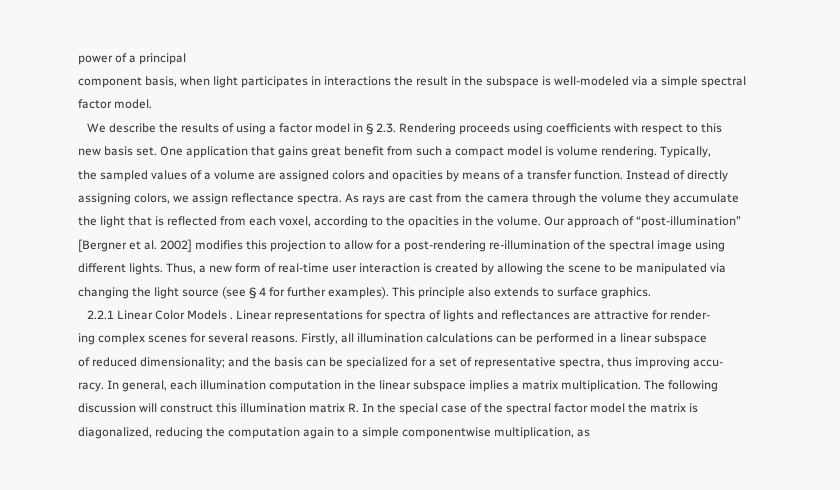power of a principal
component basis, when light participates in interactions the result in the subspace is well-modeled via a simple spectral
factor model.
   We describe the results of using a factor model in § 2.3. Rendering proceeds using coefficients with respect to this
new basis set. One application that gains great benefit from such a compact model is volume rendering. Typically,
the sampled values of a volume are assigned colors and opacities by means of a transfer function. Instead of directly
assigning colors, we assign reflectance spectra. As rays are cast from the camera through the volume they accumulate
the light that is reflected from each voxel, according to the opacities in the volume. Our approach of “post-illumination”
[Bergner et al. 2002] modifies this projection to allow for a post-rendering re-illumination of the spectral image using
different lights. Thus, a new form of real-time user interaction is created by allowing the scene to be manipulated via
changing the light source (see § 4 for further examples). This principle also extends to surface graphics.
   2.2.1 Linear Color Models . Linear representations for spectra of lights and reflectances are attractive for render-
ing complex scenes for several reasons. Firstly, all illumination calculations can be performed in a linear subspace
of reduced dimensionality; and the basis can be specialized for a set of representative spectra, thus improving accu-
racy. In general, each illumination computation in the linear subspace implies a matrix multiplication. The following
discussion will construct this illumination matrix R. In the special case of the spectral factor model the matrix is
diagonalized, reducing the computation again to a simple componentwise multiplication, as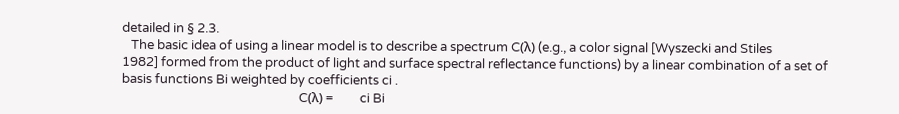detailed in § 2.3.
   The basic idea of using a linear model is to describe a spectrum C(λ) (e.g., a color signal [Wyszecki and Stiles
1982] formed from the product of light and surface spectral reflectance functions) by a linear combination of a set of
basis functions Bi weighted by coefficients ci .
                                                           C(λ) =         ci Bi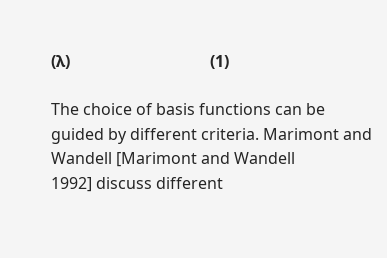(λ)                                   (1)

The choice of basis functions can be guided by different criteria. Marimont and Wandell [Marimont and Wandell
1992] discuss different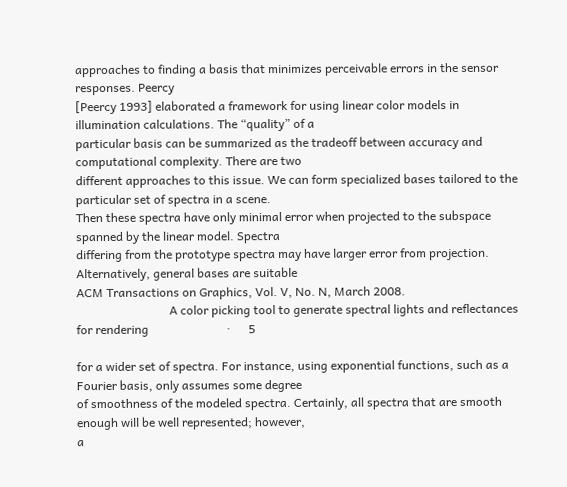approaches to finding a basis that minimizes perceivable errors in the sensor responses. Peercy
[Peercy 1993] elaborated a framework for using linear color models in illumination calculations. The “quality” of a
particular basis can be summarized as the tradeoff between accuracy and computational complexity. There are two
different approaches to this issue. We can form specialized bases tailored to the particular set of spectra in a scene.
Then these spectra have only minimal error when projected to the subspace spanned by the linear model. Spectra
differing from the prototype spectra may have larger error from projection. Alternatively, general bases are suitable
ACM Transactions on Graphics, Vol. V, No. N, March 2008.
                               A color picking tool to generate spectral lights and reflectances for rendering                          ·      5

for a wider set of spectra. For instance, using exponential functions, such as a Fourier basis, only assumes some degree
of smoothness of the modeled spectra. Certainly, all spectra that are smooth enough will be well represented; however,
a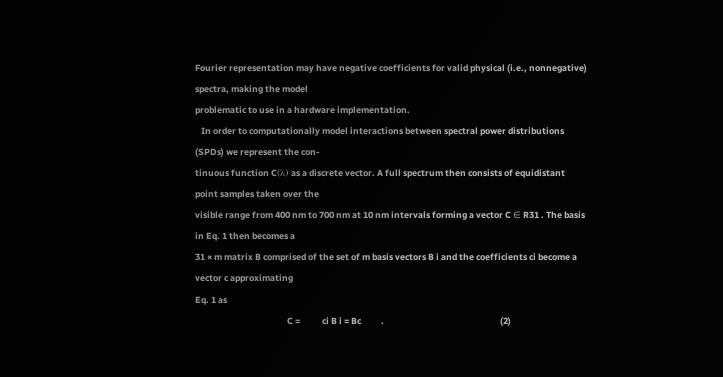Fourier representation may have negative coefficients for valid physical (i.e., nonnegative) spectra, making the model
problematic to use in a hardware implementation.
   In order to computationally model interactions between spectral power distributions (SPDs) we represent the con-
tinuous function C(λ) as a discrete vector. A full spectrum then consists of equidistant point samples taken over the
visible range from 400 nm to 700 nm at 10 nm intervals forming a vector C ∈ R31 . The basis in Eq. 1 then becomes a
31 × m matrix B comprised of the set of m basis vectors B i and the coefficients ci become a vector c approximating
Eq. 1 as
                                              C =           ci B i = Bc          .                                                          (2)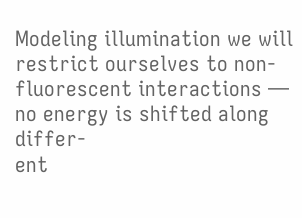Modeling illumination we will restrict ourselves to non-fluorescent interactions — no energy is shifted along differ-
ent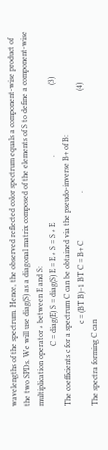wavelengths of the spectrum. Hence, the observed reflected color spectrum equals a component-wise product of
the two SPDs. We will use diag(S) as a diagonal matrix composed of the elements of S to define a component-wise
multiplication operator ∗ between E and S:
                              C = diag(E) S = diag(S) E = E ∗ S = S ∗ E                                 .                                   (3)
The coefficients c for a spectrum C can be obtained via the pseudo-inverse B+ of B:
                                         c = (BT B)−1 BT C = B+ C                        .                                                  (4)
The spectra forming C can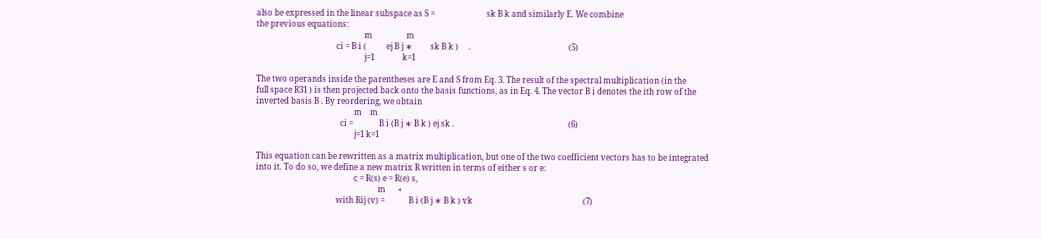also be expressed in the linear subspace as S =                          sk B k and similarly E. We combine
the previous equations:
                                                      m                 m
                                        ci = B i (          ej B j ∗         sk B k )     .                                                 (5)
                                                      j=1              k=1

The two operands inside the parentheses are E and S from Eq. 3. The result of the spectral multiplication (in the
full space R31 ) is then projected back onto the basis functions, as in Eq. 4. The vector B i denotes the ith row of the
inverted basis B . By reordering, we obtain
                                                 m    m
                                          ci =             B i (B j ∗ B k ) ej sk .                                                         (6)
                                                 j=1 k=1

This equation can be rewritten as a matrix multiplication, but one of the two coefficient vectors has to be integrated
into it. To do so, we define a new matrix R written in terms of either s or e:
                                                 c = R(s) e = R(e) s,
                                                             m      +
                                        with Rij (v) =            B i (B j ∗ B k ) vk                                                       (7)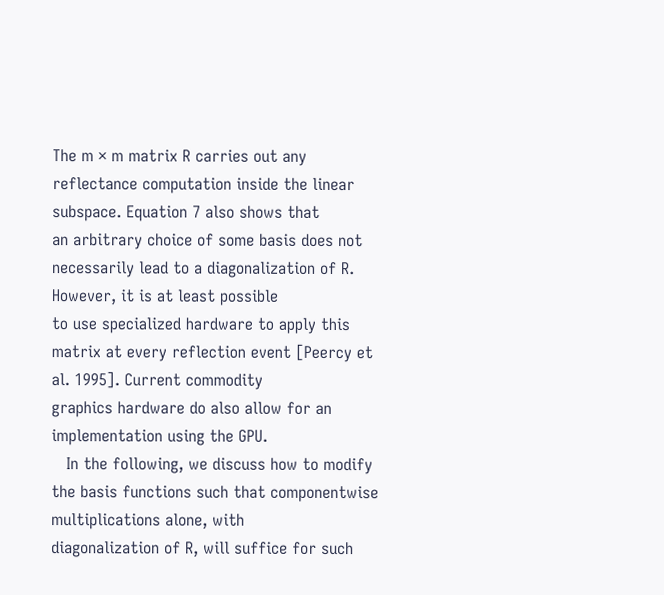The m × m matrix R carries out any reflectance computation inside the linear subspace. Equation 7 also shows that
an arbitrary choice of some basis does not necessarily lead to a diagonalization of R. However, it is at least possible
to use specialized hardware to apply this matrix at every reflection event [Peercy et al. 1995]. Current commodity
graphics hardware do also allow for an implementation using the GPU.
   In the following, we discuss how to modify the basis functions such that componentwise multiplications alone, with
diagonalization of R, will suffice for such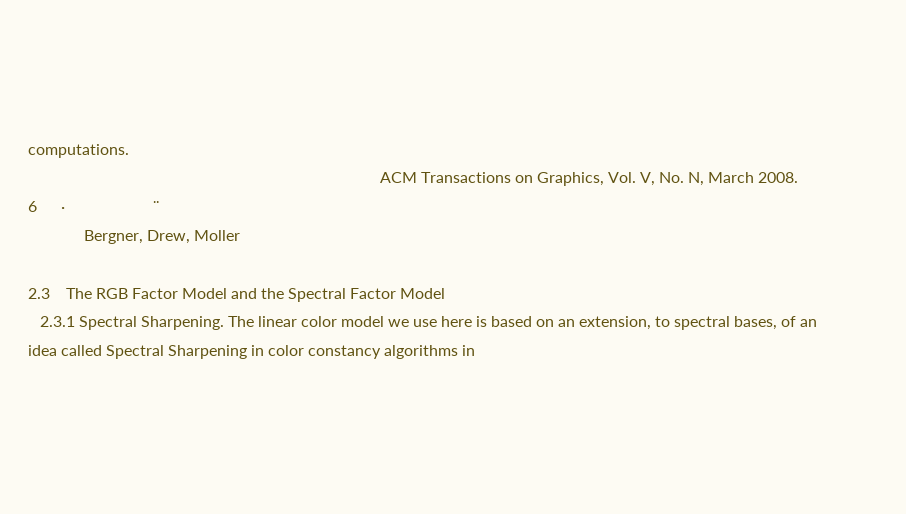computations.
                                                                                        ACM Transactions on Graphics, Vol. V, No. N, March 2008.
6      ·                      ¨
              Bergner, Drew, Moller

2.3    The RGB Factor Model and the Spectral Factor Model
   2.3.1 Spectral Sharpening. The linear color model we use here is based on an extension, to spectral bases, of an
idea called Spectral Sharpening in color constancy algorithms in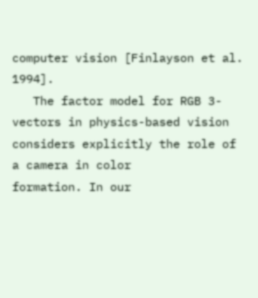computer vision [Finlayson et al. 1994].
   The factor model for RGB 3-vectors in physics-based vision considers explicitly the role of a camera in color
formation. In our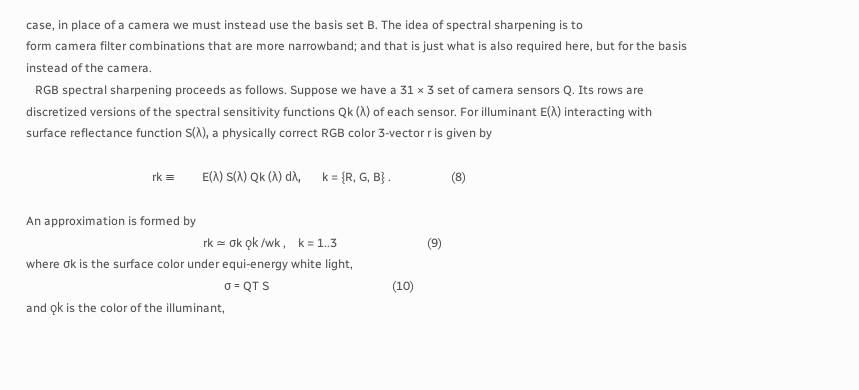case, in place of a camera we must instead use the basis set B. The idea of spectral sharpening is to
form camera filter combinations that are more narrowband; and that is just what is also required here, but for the basis
instead of the camera.
   RGB spectral sharpening proceeds as follows. Suppose we have a 31 × 3 set of camera sensors Q. Its rows are
discretized versions of the spectral sensitivity functions Qk (λ) of each sensor. For illuminant E(λ) interacting with
surface reflectance function S(λ), a physically correct RGB color 3-vector r is given by

                                          rk ≡         E(λ) S(λ) Qk (λ) dλ,       k = {R, G, B} .                    (8)

An approximation is formed by
                                                           rk ≃ σk ǫk /wk ,    k = 1..3                              (9)
where σk is the surface color under equi-energy white light,
                                                                  σ = QT S                                         (10)
and ǫk is the color of the illuminant,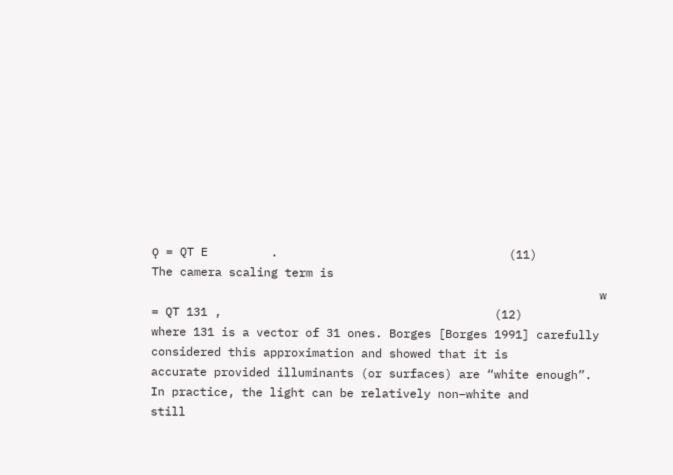ǫ = QT E         .                                 (11)
The camera scaling term is
                                                                w = QT 131 ,                                       (12)
where 131 is a vector of 31 ones. Borges [Borges 1991] carefully considered this approximation and showed that it is
accurate provided illuminants (or surfaces) are “white enough”. In practice, the light can be relatively non–white and
still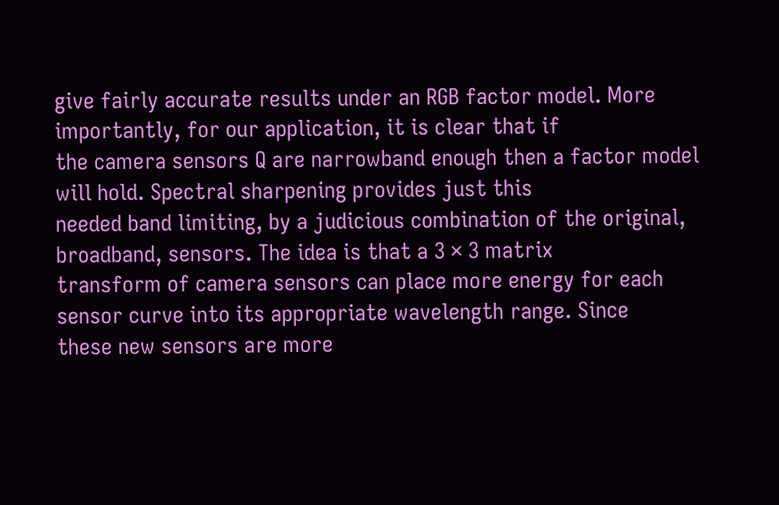give fairly accurate results under an RGB factor model. More importantly, for our application, it is clear that if
the camera sensors Q are narrowband enough then a factor model will hold. Spectral sharpening provides just this
needed band limiting, by a judicious combination of the original, broadband, sensors. The idea is that a 3 × 3 matrix
transform of camera sensors can place more energy for each sensor curve into its appropriate wavelength range. Since
these new sensors are more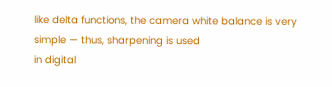like delta functions, the camera white balance is very simple — thus, sharpening is used
in digital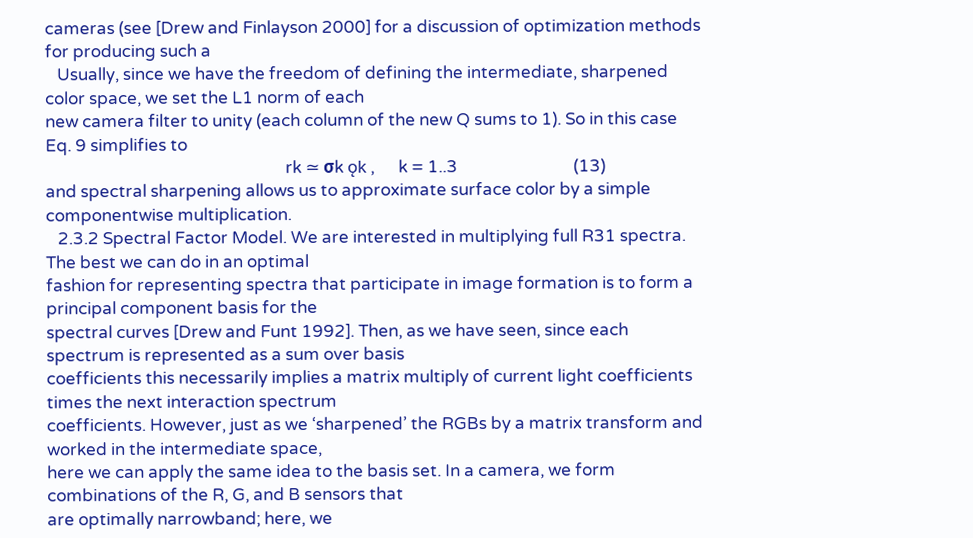cameras (see [Drew and Finlayson 2000] for a discussion of optimization methods for producing such a
   Usually, since we have the freedom of defining the intermediate, sharpened color space, we set the L1 norm of each
new camera filter to unity (each column of the new Q sums to 1). So in this case Eq. 9 simplifies to
                                                            rk ≃ σk ǫk ,      k = 1..3                             (13)
and spectral sharpening allows us to approximate surface color by a simple componentwise multiplication.
   2.3.2 Spectral Factor Model. We are interested in multiplying full R31 spectra. The best we can do in an optimal
fashion for representing spectra that participate in image formation is to form a principal component basis for the
spectral curves [Drew and Funt 1992]. Then, as we have seen, since each spectrum is represented as a sum over basis
coefficients this necessarily implies a matrix multiply of current light coefficients times the next interaction spectrum
coefficients. However, just as we ‘sharpened’ the RGBs by a matrix transform and worked in the intermediate space,
here we can apply the same idea to the basis set. In a camera, we form combinations of the R, G, and B sensors that
are optimally narrowband; here, we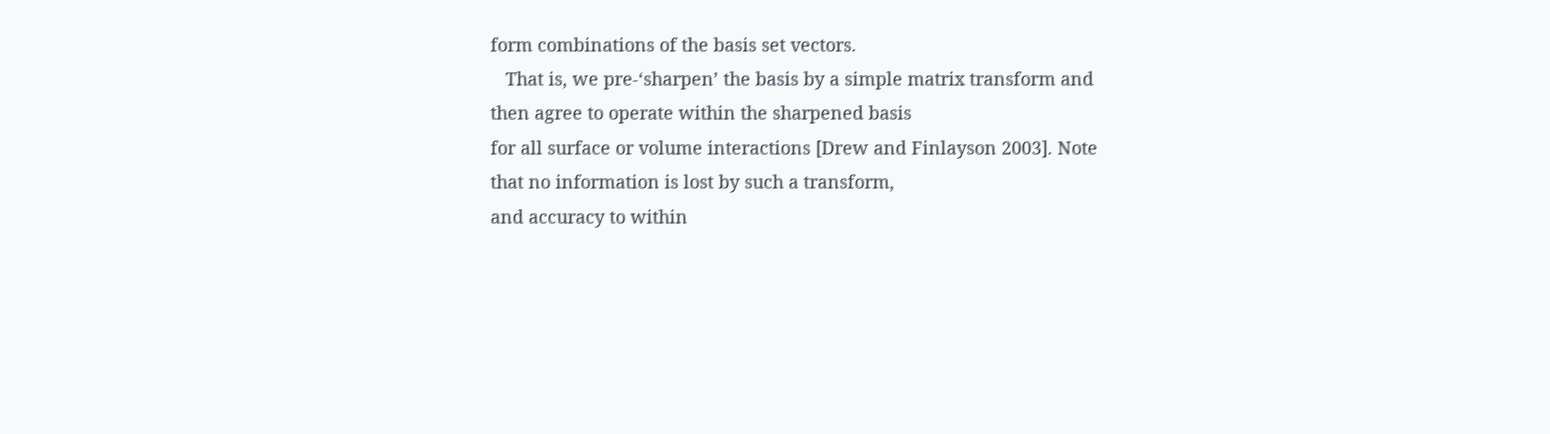form combinations of the basis set vectors.
   That is, we pre-‘sharpen’ the basis by a simple matrix transform and then agree to operate within the sharpened basis
for all surface or volume interactions [Drew and Finlayson 2003]. Note that no information is lost by such a transform,
and accuracy to within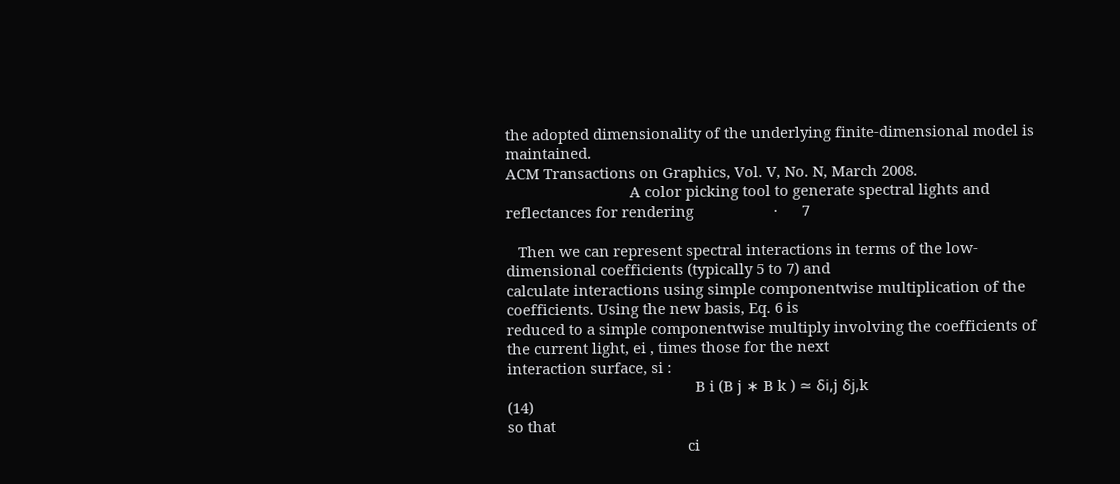the adopted dimensionality of the underlying finite-dimensional model is maintained.
ACM Transactions on Graphics, Vol. V, No. N, March 2008.
                               A color picking tool to generate spectral lights and reflectances for rendering                    ·      7

   Then we can represent spectral interactions in terms of the low-dimensional coefficients (typically 5 to 7) and
calculate interactions using simple componentwise multiplication of the coefficients. Using the new basis, Eq. 6 is
reduced to a simple componentwise multiply involving the coefficients of the current light, ei , times those for the next
interaction surface, si :
                                               B i (B j ∗ B k ) ≃ δi,j δj,k                                                          (14)
so that
                                             ci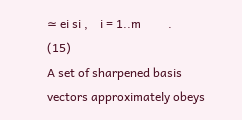≃ ei si ,    i = 1..m         .                                                      (15)
A set of sharpened basis vectors approximately obeys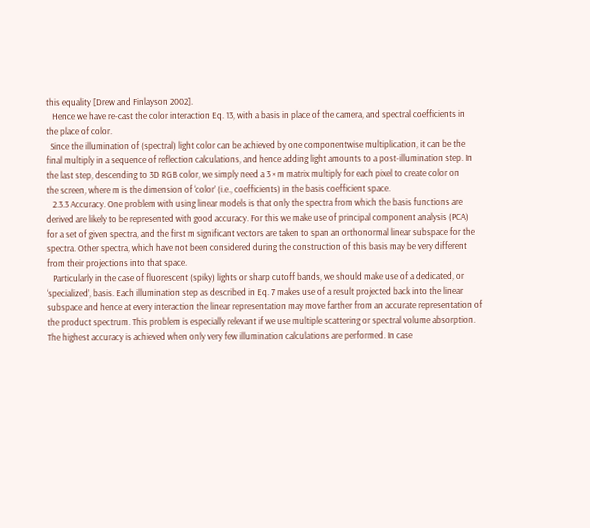this equality [Drew and Finlayson 2002].
   Hence we have re-cast the color interaction Eq. 13, with a basis in place of the camera, and spectral coefficients in
the place of color.
  Since the illumination of (spectral) light color can be achieved by one componentwise multiplication, it can be the
final multiply in a sequence of reflection calculations, and hence adding light amounts to a post-illumination step. In
the last step, descending to 3D RGB color, we simply need a 3 × m matrix multiply for each pixel to create color on
the screen, where m is the dimension of ‘color’ (i.e., coefficients) in the basis coefficient space.
   2.3.3 Accuracy. One problem with using linear models is that only the spectra from which the basis functions are
derived are likely to be represented with good accuracy. For this we make use of principal component analysis (PCA)
for a set of given spectra, and the first m significant vectors are taken to span an orthonormal linear subspace for the
spectra. Other spectra, which have not been considered during the construction of this basis may be very different
from their projections into that space.
   Particularly in the case of fluorescent (spiky) lights or sharp cutoff bands, we should make use of a dedicated, or
‘specialized’, basis. Each illumination step as described in Eq. 7 makes use of a result projected back into the linear
subspace and hence at every interaction the linear representation may move farther from an accurate representation of
the product spectrum. This problem is especially relevant if we use multiple scattering or spectral volume absorption.
The highest accuracy is achieved when only very few illumination calculations are performed. In case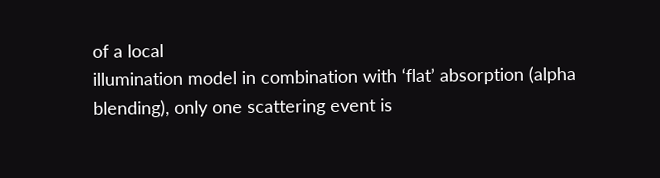of a local
illumination model in combination with ‘flat’ absorption (alpha blending), only one scattering event is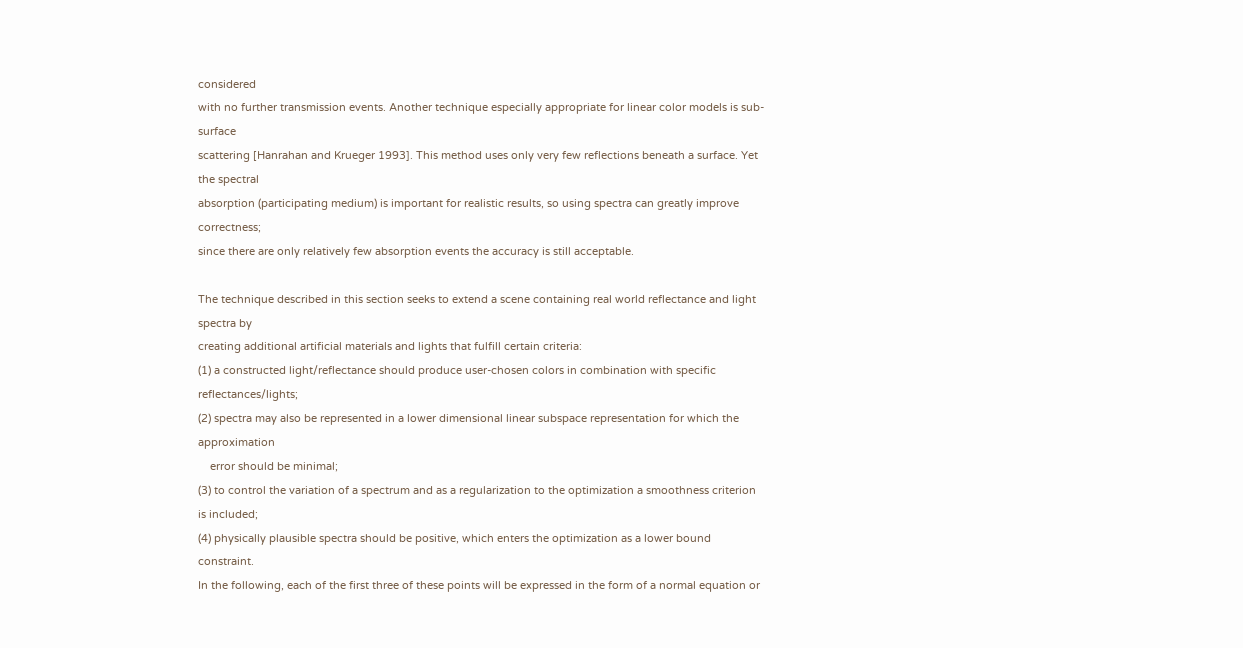considered
with no further transmission events. Another technique especially appropriate for linear color models is sub-surface
scattering [Hanrahan and Krueger 1993]. This method uses only very few reflections beneath a surface. Yet the spectral
absorption (participating medium) is important for realistic results, so using spectra can greatly improve correctness;
since there are only relatively few absorption events the accuracy is still acceptable.

The technique described in this section seeks to extend a scene containing real world reflectance and light spectra by
creating additional artificial materials and lights that fulfill certain criteria:
(1) a constructed light/reflectance should produce user-chosen colors in combination with specific reflectances/lights;
(2) spectra may also be represented in a lower dimensional linear subspace representation for which the approximation
    error should be minimal;
(3) to control the variation of a spectrum and as a regularization to the optimization a smoothness criterion is included;
(4) physically plausible spectra should be positive, which enters the optimization as a lower bound constraint.
In the following, each of the first three of these points will be expressed in the form of a normal equation or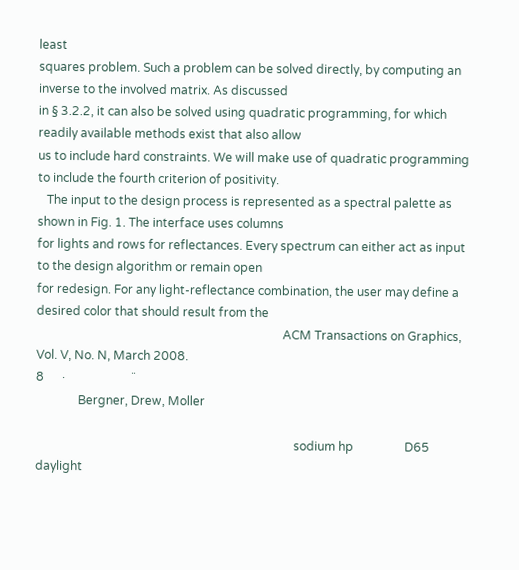least
squares problem. Such a problem can be solved directly, by computing an inverse to the involved matrix. As discussed
in § 3.2.2, it can also be solved using quadratic programming, for which readily available methods exist that also allow
us to include hard constraints. We will make use of quadratic programming to include the fourth criterion of positivity.
   The input to the design process is represented as a spectral palette as shown in Fig. 1. The interface uses columns
for lights and rows for reflectances. Every spectrum can either act as input to the design algorithm or remain open
for redesign. For any light-reflectance combination, the user may define a desired color that should result from the
                                                                                  ACM Transactions on Graphics, Vol. V, No. N, March 2008.
8      ·                      ¨
              Bergner, Drew, Moller

                                                                                      sodium hp                 D65 daylight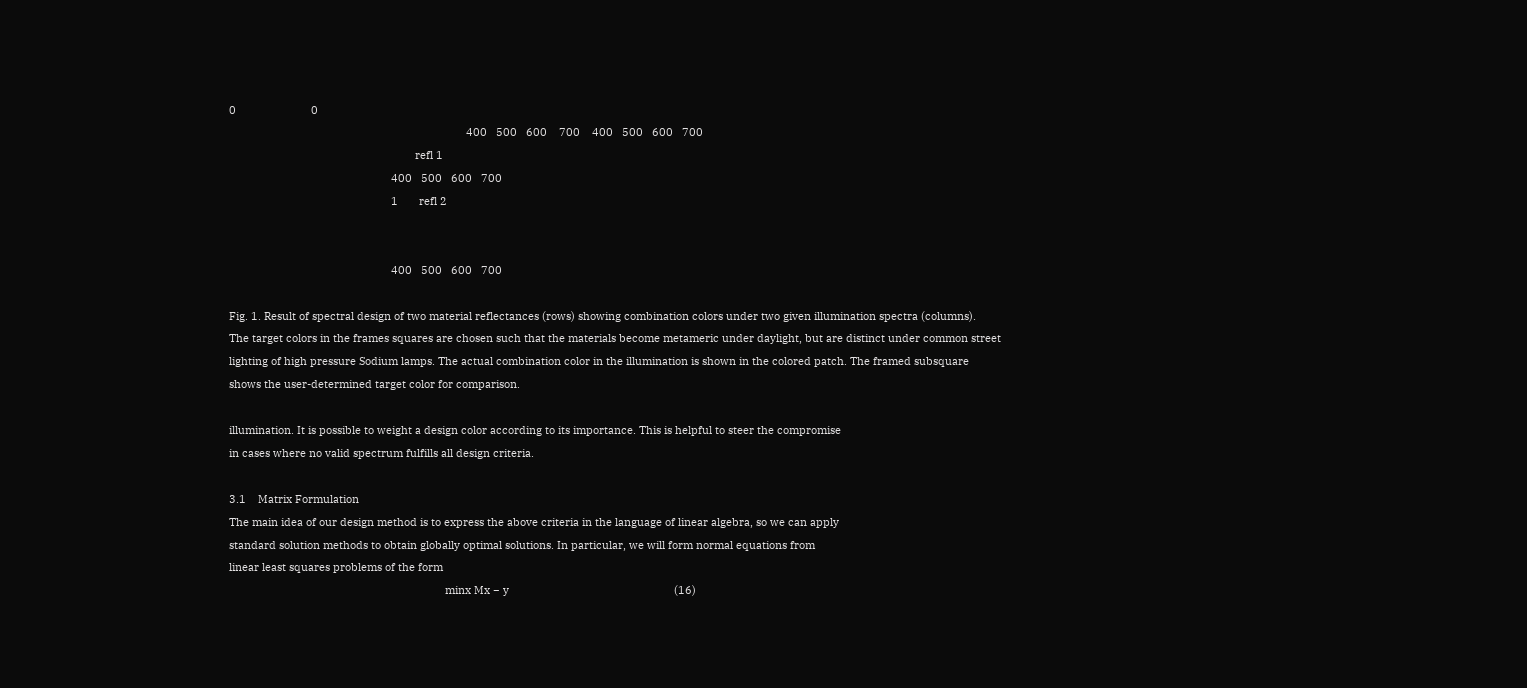0                         0
                                                                               400   500   600    700    400   500   600   700
                                                              refl 1
                                                      400   500   600   700
                                                      1       refl 2


                                                      400   500   600   700

Fig. 1. Result of spectral design of two material reflectances (rows) showing combination colors under two given illumination spectra (columns).
The target colors in the frames squares are chosen such that the materials become metameric under daylight, but are distinct under common street
lighting of high pressure Sodium lamps. The actual combination color in the illumination is shown in the colored patch. The framed subsquare
shows the user-determined target color for comparison.

illumination. It is possible to weight a design color according to its importance. This is helpful to steer the compromise
in cases where no valid spectrum fulfills all design criteria.

3.1    Matrix Formulation
The main idea of our design method is to express the above criteria in the language of linear algebra, so we can apply
standard solution methods to obtain globally optimal solutions. In particular, we will form normal equations from
linear least squares problems of the form
                                                                        minx Mx − y                                                       (16)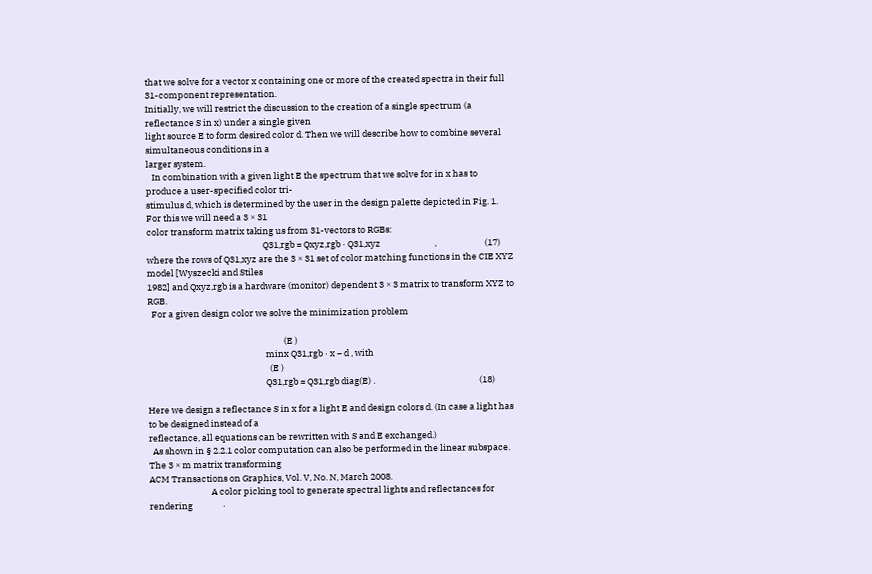that we solve for a vector x containing one or more of the created spectra in their full 31-component representation.
Initially, we will restrict the discussion to the creation of a single spectrum (a reflectance S in x) under a single given
light source E to form desired color d. Then we will describe how to combine several simultaneous conditions in a
larger system.
   In combination with a given light E the spectrum that we solve for in x has to produce a user-specified color tri-
stimulus d, which is determined by the user in the design palette depicted in Fig. 1. For this we will need a 3 × 31
color transform matrix taking us from 31-vectors to RGBs:
                                                          Q31,rgb = Qxyz,rgb · Q31,xyz                           ,                        (17)
where the rows of Q31,xyz are the 3 × 31 set of color matching functions in the CIE XYZ model [Wyszecki and Stiles
1982] and Qxyz,rgb is a hardware (monitor) dependent 3 × 3 matrix to transform XYZ to RGB.
  For a given design color we solve the minimization problem

                                                                    (E )
                                                           minx Q31,rgb · x − d , with
                                                             (E )
                                                           Q31,rgb = Q31,rgb diag(E) .                                                    (18)

Here we design a reflectance S in x for a light E and design colors d. (In case a light has to be designed instead of a
reflectance, all equations can be rewritten with S and E exchanged.)
  As shown in § 2.2.1 color computation can also be performed in the linear subspace. The 3 × m matrix transforming
ACM Transactions on Graphics, Vol. V, No. N, March 2008.
                               A color picking tool to generate spectral lights and reflectances for rendering               ·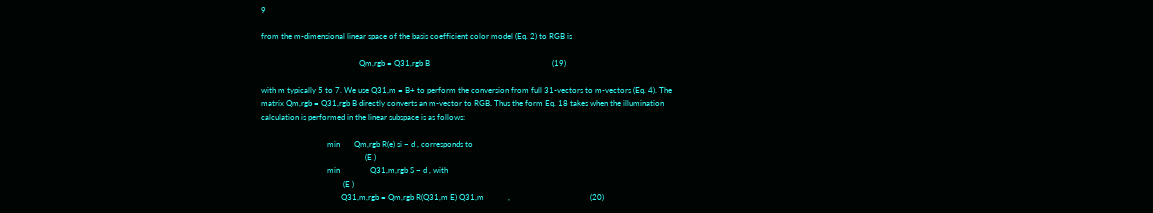9

from the m-dimensional linear space of the basis coefficient color model (Eq. 2) to RGB is

                                                 Qm,rgb = Q31,rgb B                                                             (19)

with m typically 5 to 7. We use Q31,m = B+ to perform the conversion from full 31-vectors to m-vectors (Eq. 4). The
matrix Qm,rgb = Q31,rgb B directly converts an m-vector to RGB. Thus the form Eq. 18 takes when the illumination
calculation is performed in the linear subspace is as follows:

                                 min       Qm,rgb R(e) si − d , corresponds to
                                                    (E )
                                 min               Q31,m,rgb S − d , with
                                         (E )
                                        Q31,m,rgb = Qm,rgb R(Q31,m E) Q31,m            ,                                        (20)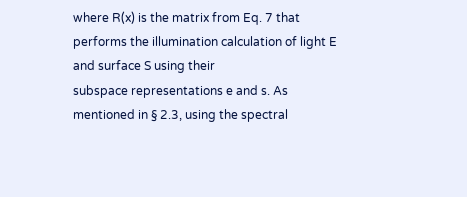where R(x) is the matrix from Eq. 7 that performs the illumination calculation of light E and surface S using their
subspace representations e and s. As mentioned in § 2.3, using the spectral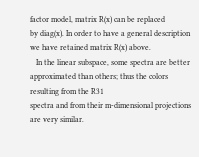factor model, matrix R(x) can be replaced
by diag(x). In order to have a general description we have retained matrix R(x) above.
   In the linear subspace, some spectra are better approximated than others; thus the colors resulting from the R31
spectra and from their m-dimensional projections are very similar.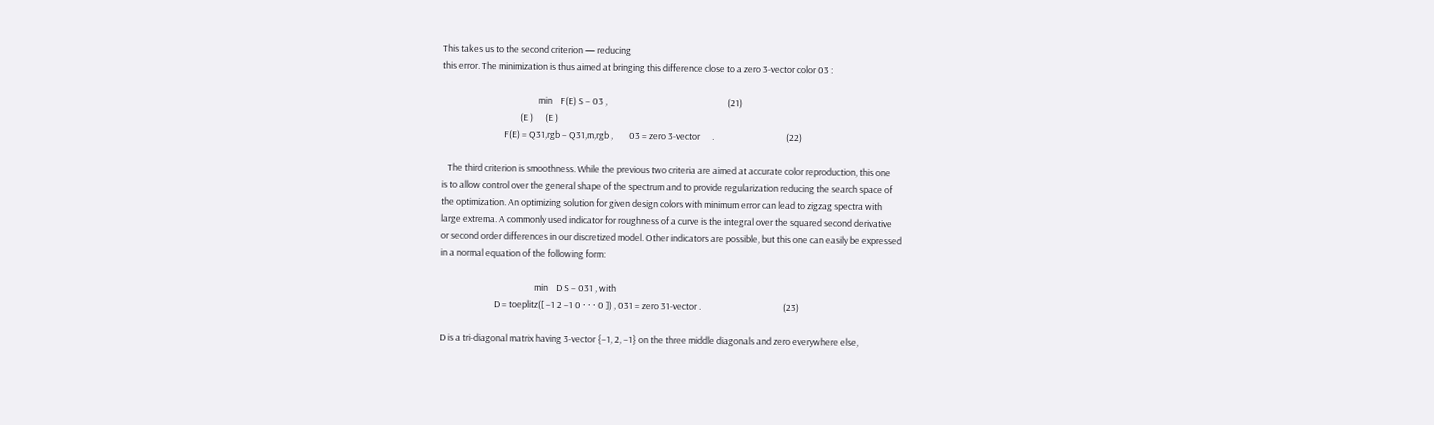This takes us to the second criterion — reducing
this error. The minimization is thus aimed at bringing this difference close to a zero 3-vector color 03 :

                                                min    F(E) S − 03 ,                                                            (21)
                                       (E )      (E )
                               F(E) = Q31,rgb − Q31,m,rgb ,        03 = zero 3-vector      .                                    (22)

   The third criterion is smoothness. While the previous two criteria are aimed at accurate color reproduction, this one
is to allow control over the general shape of the spectrum and to provide regularization reducing the search space of
the optimization. An optimizing solution for given design colors with minimum error can lead to zigzag spectra with
large extrema. A commonly used indicator for roughness of a curve is the integral over the squared second derivative
or second order differences in our discretized model. Other indicators are possible, but this one can easily be expressed
in a normal equation of the following form:

                                               min    D S − 031 , with
                           D = toeplitz([ −1 2 −1 0 · · · 0 ]) , 031 = zero 31-vector .                                         (23)

D is a tri-diagonal matrix having 3-vector {−1, 2, −1} on the three middle diagonals and zero everywhere else,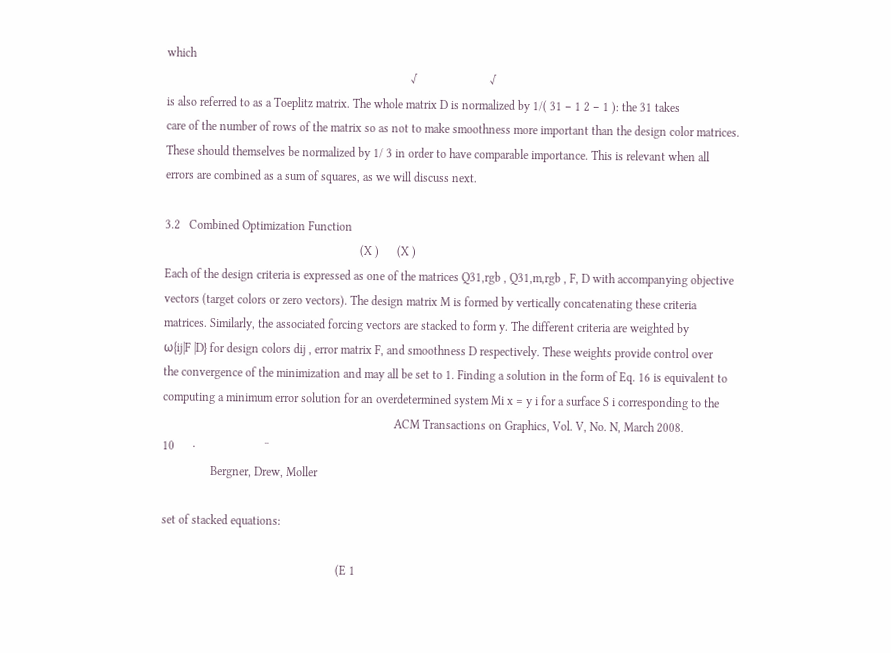which
                                                                                 √                        √
is also referred to as a Toeplitz matrix. The whole matrix D is normalized by 1/( 31 − 1 2 − 1 ): the 31 takes
care of the number of rows of the matrix so as not to make smoothness more important than the design color matrices.
These should themselves be normalized by 1/ 3 in order to have comparable importance. This is relevant when all
errors are combined as a sum of squares, as we will discuss next.

3.2   Combined Optimization Function
                                                                 (X )      (X )
Each of the design criteria is expressed as one of the matrices Q31,rgb , Q31,m,rgb , F, D with accompanying objective
vectors (target colors or zero vectors). The design matrix M is formed by vertically concatenating these criteria
matrices. Similarly, the associated forcing vectors are stacked to form y. The different criteria are weighted by
ω{ij|F |D} for design colors dij , error matrix F, and smoothness D respectively. These weights provide control over
the convergence of the minimization and may all be set to 1. Finding a solution in the form of Eq. 16 is equivalent to
computing a minimum error solution for an overdetermined system Mi x = y i for a surface S i corresponding to the
                                                                             ACM Transactions on Graphics, Vol. V, No. N, March 2008.
10      ·                       ¨
                Bergner, Drew, Moller

set of stacked equations:

                                                          (E 1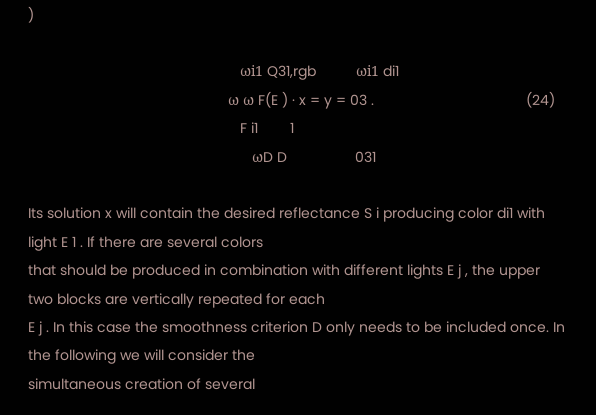)

                                                     ωi1 Q31,rgb          ωi1 di1
                                                  ω ω F(E ) · x = y = 03 .                                      (24)
                                                     F i1        1
                                                        ωD D                 031

Its solution x will contain the desired reflectance S i producing color di1 with light E 1 . If there are several colors
that should be produced in combination with different lights E j , the upper two blocks are vertically repeated for each
E j . In this case the smoothness criterion D only needs to be included once. In the following we will consider the
simultaneous creation of several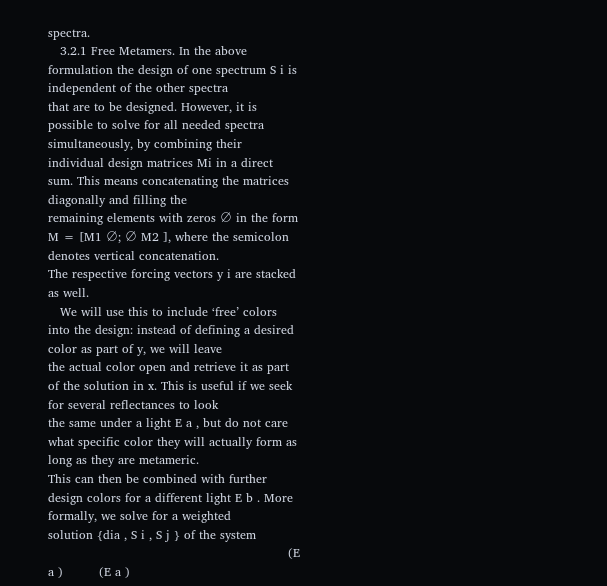spectra.
   3.2.1 Free Metamers. In the above formulation the design of one spectrum S i is independent of the other spectra
that are to be designed. However, it is possible to solve for all needed spectra simultaneously, by combining their
individual design matrices Mi in a direct sum. This means concatenating the matrices diagonally and filling the
remaining elements with zeros ∅ in the form M = [M1 ∅; ∅ M2 ], where the semicolon denotes vertical concatenation.
The respective forcing vectors y i are stacked as well.
   We will use this to include ‘free’ colors into the design: instead of defining a desired color as part of y, we will leave
the actual color open and retrieve it as part of the solution in x. This is useful if we seek for several reflectances to look
the same under a light E a , but do not care what specific color they will actually form as long as they are metameric.
This can then be combined with further design colors for a different light E b . More formally, we solve for a weighted
solution {dia , S i , S j } of the system
                                                            (E a )         (E a )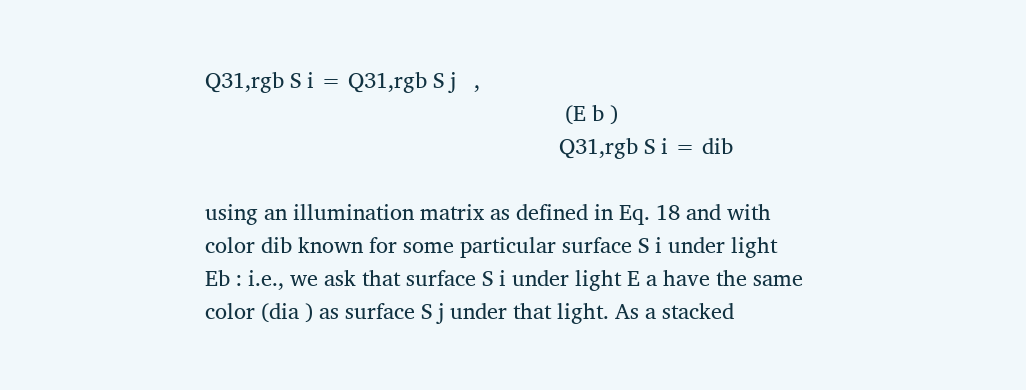Q31,rgb S i = Q31,rgb S j   ,
                                                            (E b )
                                                           Q31,rgb S i = dib

using an illumination matrix as defined in Eq. 18 and with color dib known for some particular surface S i under light
Eb : i.e., we ask that surface S i under light E a have the same color (dia ) as surface S j under that light. As a stacked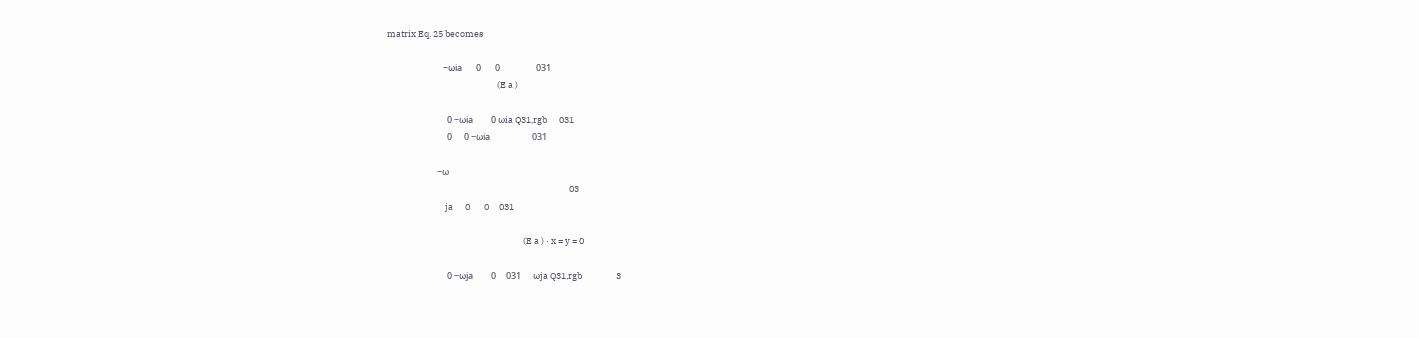matrix Eq. 25 becomes

                            −ωia       0       0                  031
                                                       (E a )

                              0 −ωia         0 ωia Q31,rgb      031
                              0      0 −ωia                     031

                         −ω
                                                                                           03
                             ja      0       0     031

                                                                    (E a ) · x = y = 0

                              0 −ωja         0     031      ωja Q31,rgb                 3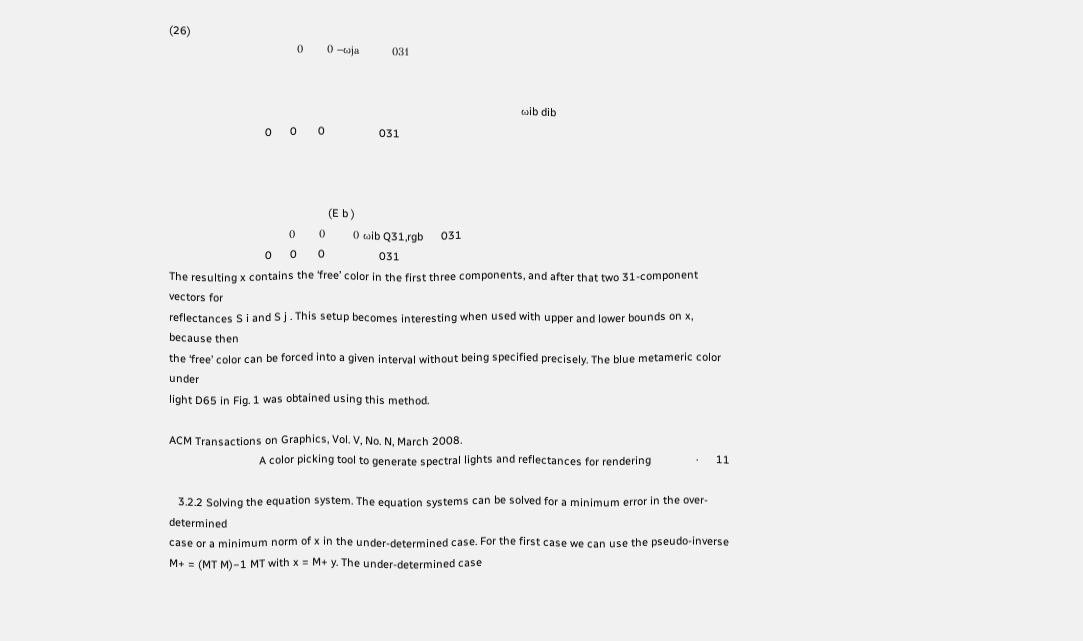(26)
                                0      0 −ωja        031


                                                                                        ωib dib
                                0      0       0                  031



                                                     (E b )
                              0      0       0 ωib Q31,rgb      031
                                0      0       0                  031
The resulting x contains the ‘free’ color in the first three components, and after that two 31-component vectors for
reflectances S i and S j . This setup becomes interesting when used with upper and lower bounds on x, because then
the ‘free’ color can be forced into a given interval without being specified precisely. The blue metameric color under
light D65 in Fig. 1 was obtained using this method.

ACM Transactions on Graphics, Vol. V, No. N, March 2008.
                              A color picking tool to generate spectral lights and reflectances for rendering               ·      11

   3.2.2 Solving the equation system. The equation systems can be solved for a minimum error in the over-determined
case or a minimum norm of x in the under-determined case. For the first case we can use the pseudo-inverse
M+ = (MT M)−1 MT with x = M+ y. The under-determined case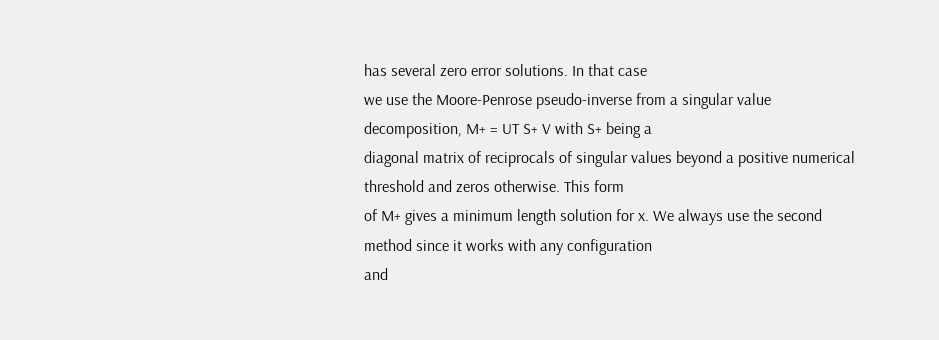has several zero error solutions. In that case
we use the Moore-Penrose pseudo-inverse from a singular value decomposition, M+ = UT S+ V with S+ being a
diagonal matrix of reciprocals of singular values beyond a positive numerical threshold and zeros otherwise. This form
of M+ gives a minimum length solution for x. We always use the second method since it works with any configuration
and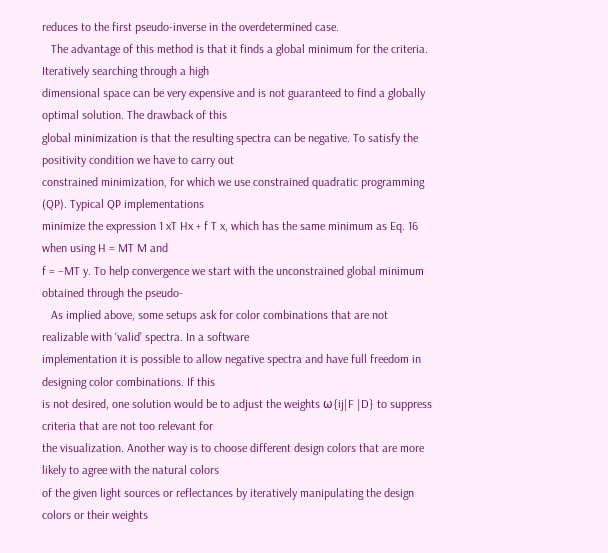reduces to the first pseudo-inverse in the overdetermined case.
   The advantage of this method is that it finds a global minimum for the criteria. Iteratively searching through a high
dimensional space can be very expensive and is not guaranteed to find a globally optimal solution. The drawback of this
global minimization is that the resulting spectra can be negative. To satisfy the positivity condition we have to carry out
constrained minimization, for which we use constrained quadratic programming (QP). Typical QP implementations
minimize the expression 1 xT Hx + f T x, which has the same minimum as Eq. 16 when using H = MT M and
f = −MT y. To help convergence we start with the unconstrained global minimum obtained through the pseudo-
   As implied above, some setups ask for color combinations that are not realizable with ‘valid’ spectra. In a software
implementation it is possible to allow negative spectra and have full freedom in designing color combinations. If this
is not desired, one solution would be to adjust the weights ω{ij|F |D} to suppress criteria that are not too relevant for
the visualization. Another way is to choose different design colors that are more likely to agree with the natural colors
of the given light sources or reflectances by iteratively manipulating the design colors or their weights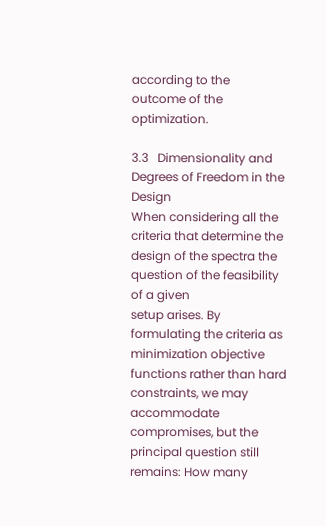according to the
outcome of the optimization.

3.3   Dimensionality and Degrees of Freedom in the Design
When considering all the criteria that determine the design of the spectra the question of the feasibility of a given
setup arises. By formulating the criteria as minimization objective functions rather than hard constraints, we may
accommodate compromises, but the principal question still remains: How many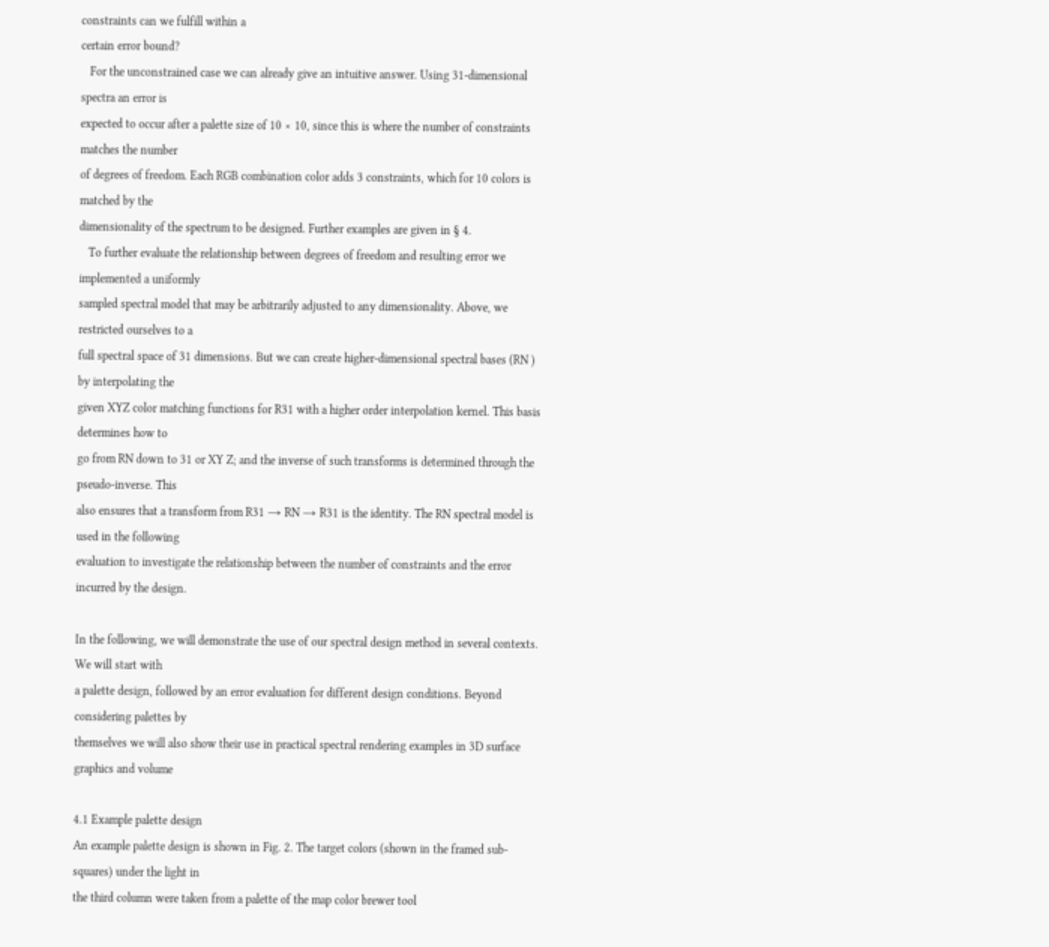constraints can we fulfill within a
certain error bound?
   For the unconstrained case we can already give an intuitive answer. Using 31-dimensional spectra an error is
expected to occur after a palette size of 10 × 10, since this is where the number of constraints matches the number
of degrees of freedom. Each RGB combination color adds 3 constraints, which for 10 colors is matched by the
dimensionality of the spectrum to be designed. Further examples are given in § 4.
   To further evaluate the relationship between degrees of freedom and resulting error we implemented a uniformly
sampled spectral model that may be arbitrarily adjusted to any dimensionality. Above, we restricted ourselves to a
full spectral space of 31 dimensions. But we can create higher-dimensional spectral bases (RN ) by interpolating the
given XYZ color matching functions for R31 with a higher order interpolation kernel. This basis determines how to
go from RN down to 31 or XY Z; and the inverse of such transforms is determined through the pseudo-inverse. This
also ensures that a transform from R31 → RN → R31 is the identity. The RN spectral model is used in the following
evaluation to investigate the relationship between the number of constraints and the error incurred by the design.

In the following, we will demonstrate the use of our spectral design method in several contexts. We will start with
a palette design, followed by an error evaluation for different design conditions. Beyond considering palettes by
themselves we will also show their use in practical spectral rendering examples in 3D surface graphics and volume

4.1 Example palette design
An example palette design is shown in Fig. 2. The target colors (shown in the framed sub-squares) under the light in
the third column were taken from a palette of the map color brewer tool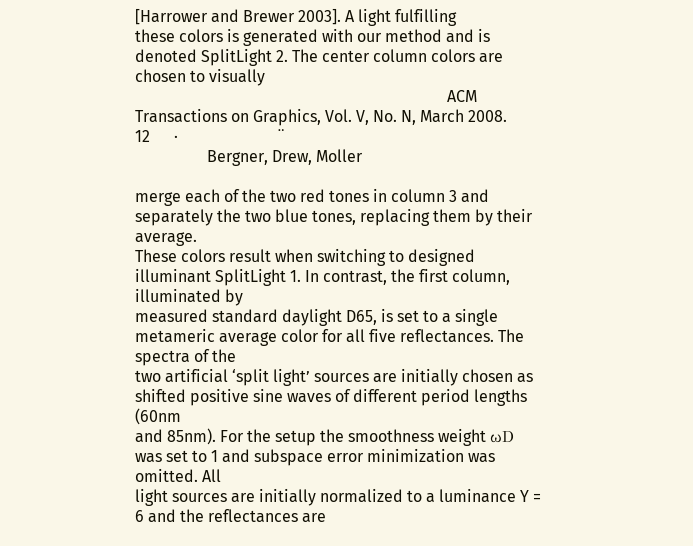[Harrower and Brewer 2003]. A light fulfilling
these colors is generated with our method and is denoted SplitLight 2. The center column colors are chosen to visually
                                                                              ACM Transactions on Graphics, Vol. V, No. N, March 2008.
12      ·                         ¨
                  Bergner, Drew, Moller

merge each of the two red tones in column 3 and separately the two blue tones, replacing them by their average.
These colors result when switching to designed illuminant SplitLight 1. In contrast, the first column, illuminated by
measured standard daylight D65, is set to a single metameric average color for all five reflectances. The spectra of the
two artificial ‘split light’ sources are initially chosen as shifted positive sine waves of different period lengths (60nm
and 85nm). For the setup the smoothness weight ωD was set to 1 and subspace error minimization was omitted. All
light sources are initially normalized to a luminance Y = 6 and the reflectances are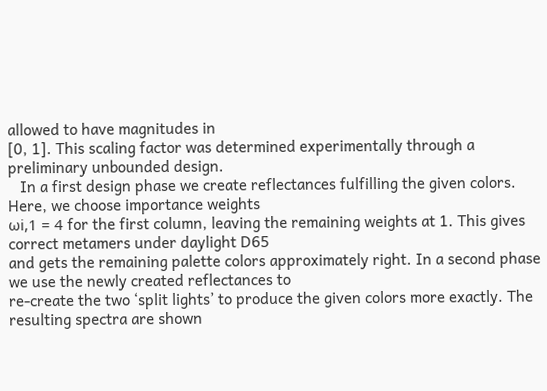allowed to have magnitudes in
[0, 1]. This scaling factor was determined experimentally through a preliminary unbounded design.
   In a first design phase we create reflectances fulfilling the given colors. Here, we choose importance weights
ωi,1 = 4 for the first column, leaving the remaining weights at 1. This gives correct metamers under daylight D65
and gets the remaining palette colors approximately right. In a second phase we use the newly created reflectances to
re-create the two ‘split lights’ to produce the given colors more exactly. The resulting spectra are shown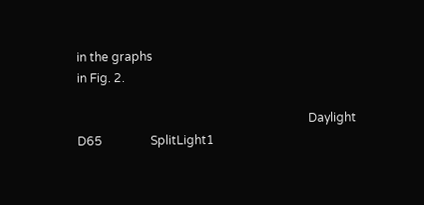in the graphs
in Fig. 2.

                                                                             Daylight D65                SplitLight1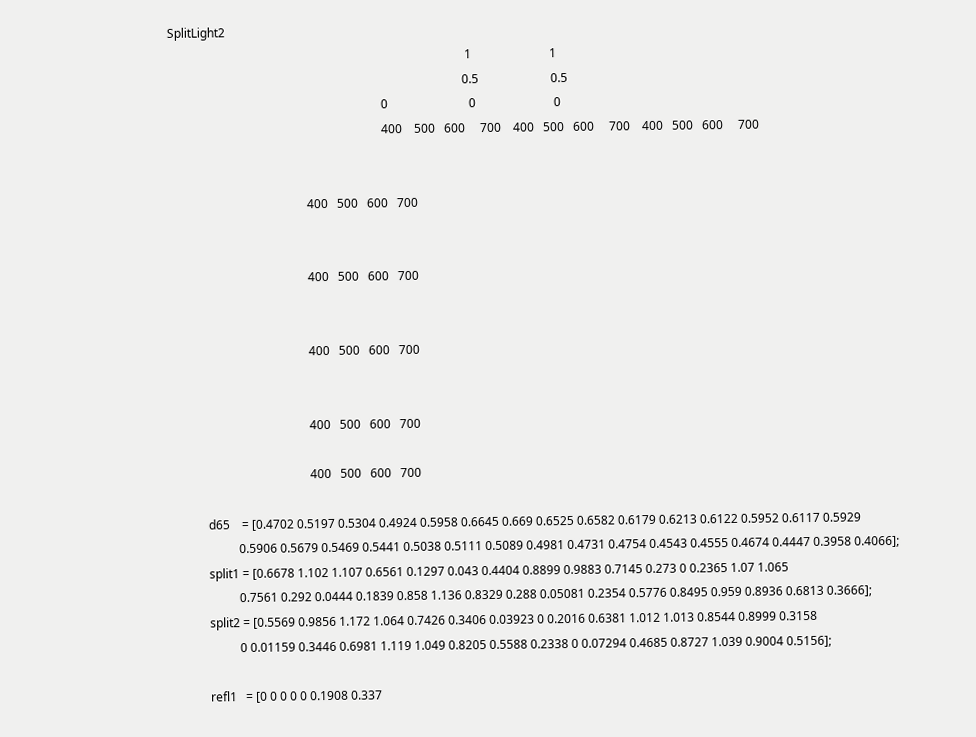SplitLight2
                                                                                                   1                          1
                                                                                                  0.5                        0.5
                                                                       0                           0                          0
                                                                       400    500   600     700    400   500   600     700    400   500   600     700


                                              400   500   600   700


                                              400   500   600   700


                                              400   500   600   700


                                              400   500   600   700

                                              400   500   600   700

            d65    = [0.4702 0.5197 0.5304 0.4924 0.5958 0.6645 0.669 0.6525 0.6582 0.6179 0.6213 0.6122 0.5952 0.6117 0.5929
                      0.5906 0.5679 0.5469 0.5441 0.5038 0.5111 0.5089 0.4981 0.4731 0.4754 0.4543 0.4555 0.4674 0.4447 0.3958 0.4066];
            split1 = [0.6678 1.102 1.107 0.6561 0.1297 0.043 0.4404 0.8899 0.9883 0.7145 0.273 0 0.2365 1.07 1.065
                      0.7561 0.292 0.0444 0.1839 0.858 1.136 0.8329 0.288 0.05081 0.2354 0.5776 0.8495 0.959 0.8936 0.6813 0.3666];
            split2 = [0.5569 0.9856 1.172 1.064 0.7426 0.3406 0.03923 0 0.2016 0.6381 1.012 1.013 0.8544 0.8999 0.3158
                      0 0.01159 0.3446 0.6981 1.119 1.049 0.8205 0.5588 0.2338 0 0.07294 0.4685 0.8727 1.039 0.9004 0.5156];

            refl1   = [0 0 0 0 0 0.1908 0.337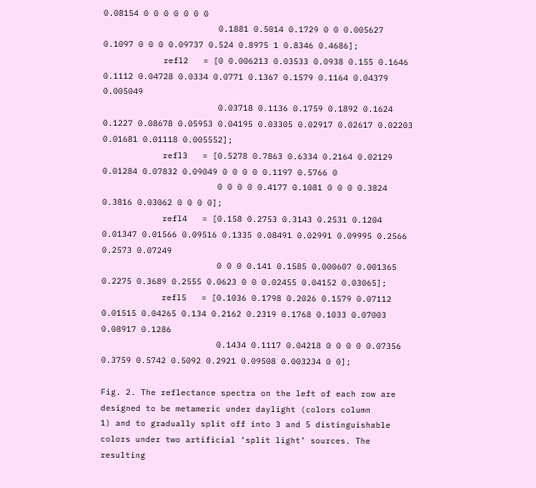0.08154 0 0 0 0 0 0 0
                       0.1881 0.5014 0.1729 0 0 0.005627 0.1097 0 0 0 0.09737 0.524 0.8975 1 0.8346 0.4686];
            refl2   = [0 0.006213 0.03533 0.0938 0.155 0.1646 0.1112 0.04728 0.0334 0.0771 0.1367 0.1579 0.1164 0.04379 0.005049
                       0.03718 0.1136 0.1759 0.1892 0.1624 0.1227 0.08678 0.05953 0.04195 0.03305 0.02917 0.02617 0.02203 0.01681 0.01118 0.005552];
            refl3   = [0.5278 0.7863 0.6334 0.2164 0.02129 0.01284 0.07832 0.09049 0 0 0 0 0.1197 0.5766 0
                       0 0 0 0 0.4177 0.1081 0 0 0 0.3824 0.3816 0.03062 0 0 0 0];
            refl4   = [0.158 0.2753 0.3143 0.2531 0.1204 0.01347 0.01566 0.09516 0.1335 0.08491 0.02991 0.09995 0.2566 0.2573 0.07249
                       0 0 0 0.141 0.1585 0.000607 0.001365 0.2275 0.3689 0.2555 0.0623 0 0 0.02455 0.04152 0.03065];
            refl5   = [0.1036 0.1798 0.2026 0.1579 0.07112 0.01515 0.04265 0.134 0.2162 0.2319 0.1768 0.1033 0.07003 0.08917 0.1286
                       0.1434 0.1117 0.04218 0 0 0 0 0.07356 0.3759 0.5742 0.5092 0.2921 0.09508 0.003234 0 0];

Fig. 2. The reflectance spectra on the left of each row are designed to be metameric under daylight (colors column
1) and to gradually split off into 3 and 5 distinguishable colors under two artificial ‘split light’ sources. The resulting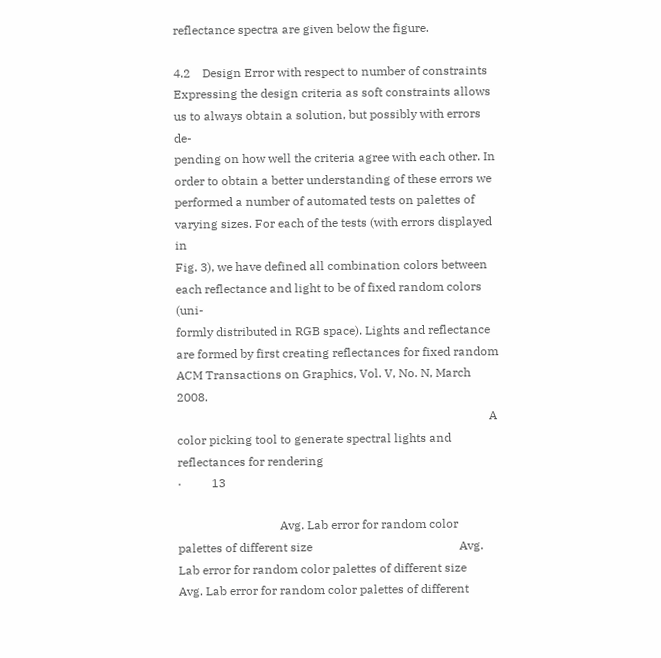reflectance spectra are given below the figure.

4.2    Design Error with respect to number of constraints
Expressing the design criteria as soft constraints allows us to always obtain a solution, but possibly with errors de-
pending on how well the criteria agree with each other. In order to obtain a better understanding of these errors we
performed a number of automated tests on palettes of varying sizes. For each of the tests (with errors displayed in
Fig. 3), we have defined all combination colors between each reflectance and light to be of fixed random colors (uni-
formly distributed in RGB space). Lights and reflectance are formed by first creating reflectances for fixed random
ACM Transactions on Graphics, Vol. V, No. N, March 2008.
                                                                                                        A color picking tool to generate spectral lights and reflectances for rendering                                                                                                                                                                                     ·          13

                                  Avg. Lab error for random color palettes of different size                                                 Avg. Lab error for random color palettes of different size                                                                     Avg. Lab error for random color palettes of different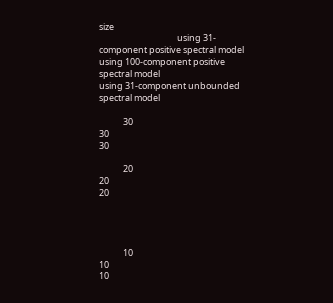size
                                       using 31-component positive spectral model                                                                using 100-component positive spectral model                                                                                   using 31-component unbounded spectral model

            30                                                                                                                          30                                                                                                                             30

            20                                                                                                                          20                                                                                                                             20




            10                                                                                                                          10                                                                                                                             10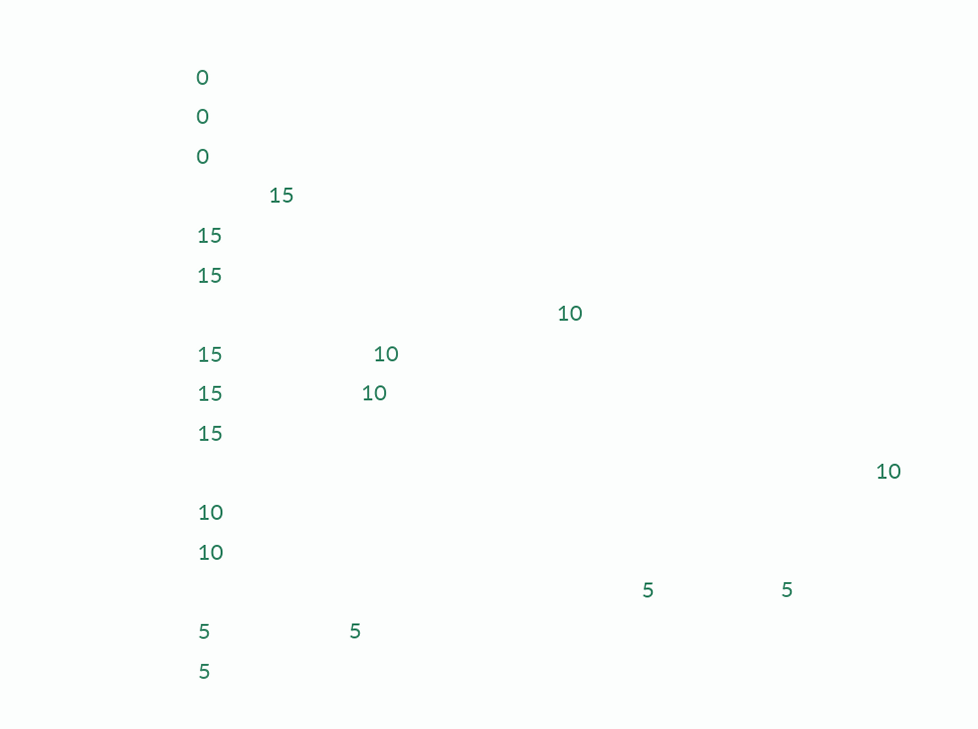0                                                                                                                           0                                                                                                                              0
            15                                                                                                                          15                                                                                                                             15
                                                            10                                                         15                         10                                                                                                   15                       10                                                                                               15
                                                                                                                 10                                                                                                                        10                                                                                                                             10
                                                                          5                     5                                                                                                   5                       5                                                                                                      5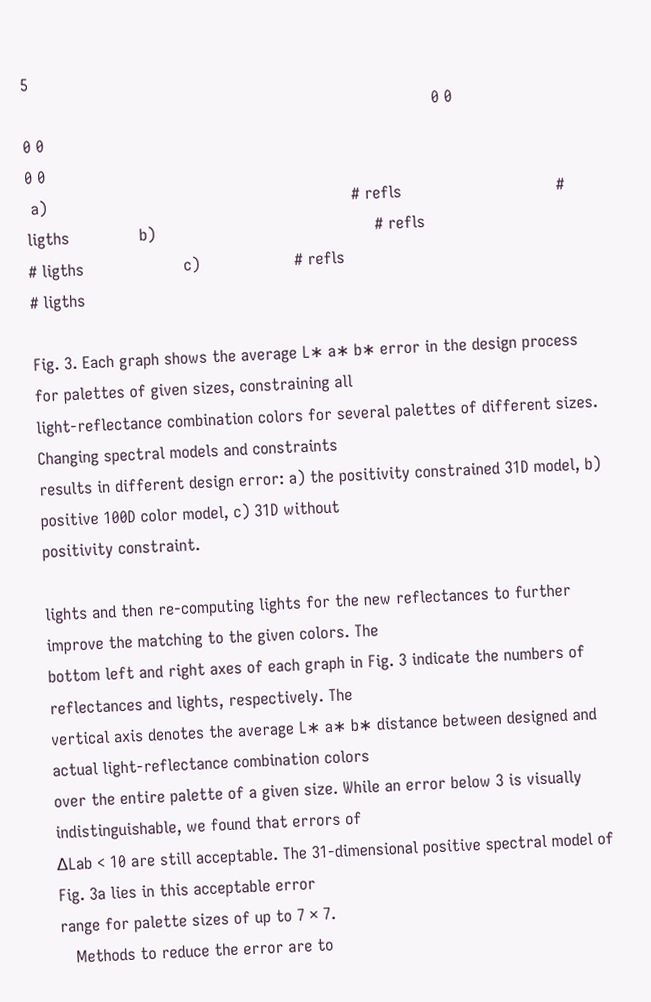5
                                                                                  0 0                                                                                                                        0 0                                                                                                                           0 0
 a)                                                             # refls                               # ligths              b)                                            # refls                                               # ligths                    c)                   # refls                                                                       # ligths

Fig. 3. Each graph shows the average L∗ a∗ b∗ error in the design process for palettes of given sizes, constraining all
light-reflectance combination colors for several palettes of different sizes. Changing spectral models and constraints
results in different design error: a) the positivity constrained 31D model, b) positive 100D color model, c) 31D without
positivity constraint.

lights and then re-computing lights for the new reflectances to further improve the matching to the given colors. The
bottom left and right axes of each graph in Fig. 3 indicate the numbers of reflectances and lights, respectively. The
vertical axis denotes the average L∗ a∗ b∗ distance between designed and actual light-reflectance combination colors
over the entire palette of a given size. While an error below 3 is visually indistinguishable, we found that errors of
∆Lab < 10 are still acceptable. The 31-dimensional positive spectral model of Fig. 3a lies in this acceptable error
range for palette sizes of up to 7 × 7.
   Methods to reduce the error are to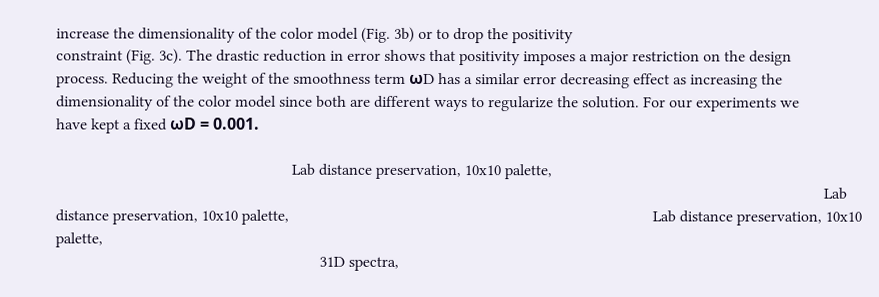increase the dimensionality of the color model (Fig. 3b) or to drop the positivity
constraint (Fig. 3c). The drastic reduction in error shows that positivity imposes a major restriction on the design
process. Reducing the weight of the smoothness term ωD has a similar error decreasing effect as increasing the
dimensionality of the color model since both are different ways to regularize the solution. For our experiments we
have kept a fixed ωD = 0.001.

                                                           Lab distance preservation, 10x10 palette,
                                                                                                                                                                                                Lab distance preservation, 10x10 palette,                                                                                           Lab distance preservation, 10x10 palette,
                                                                  31D spectra,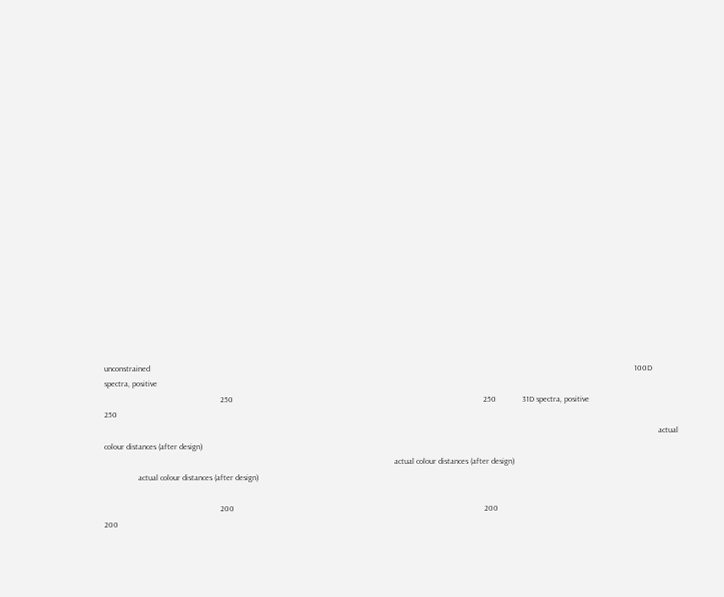unconstrained                                                                                                                                                                                                                                                  100D spectra, positive
                                                          250                                                                                                                             250             31D spectra, positive                                                                                               250
                                                                                                                                                                                                                                                                                     actual colour distances (after design)
                                                                                                                                                 actual colour distances (after design)
                 actual colour distances (after design)

                                                          200                                                                                                                             200                                                                                                                                 200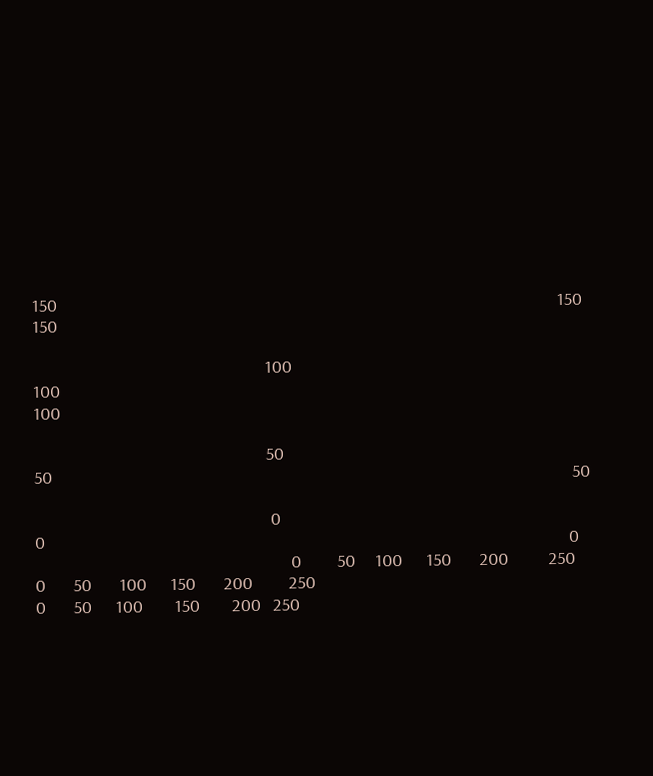150                                                                                                                             150                                                                                                                                 150

                                                          100                                                                                                                             100                                                                                                                                 100

                                                          50                                                                                                                              50                                                                                                                                  50

                                                           0                                                                                                                               0                                                                                                                                   0
                                                                0         50     100      150       200          250                                                                            0       50       100      150       200         250                                                                                 0       50      100        150        200   250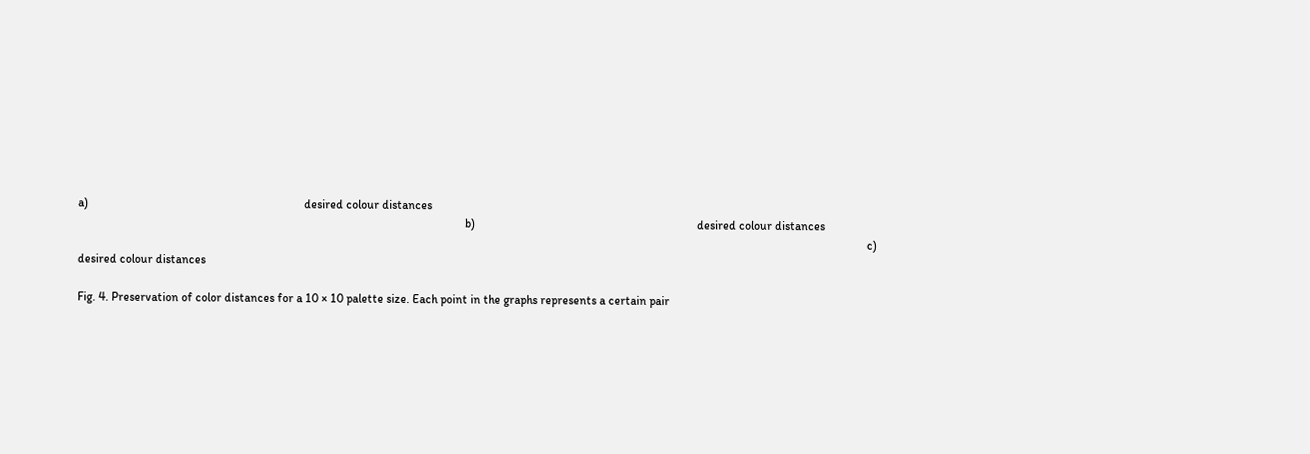a)                                                                        desired colour distances
                                                                                                                                 b)                                                                          desired colour distances
                                                                                                                                                                                                                                                                       c)                                                                        desired colour distances

Fig. 4. Preservation of color distances for a 10 × 10 palette size. Each point in the graphs represents a certain pair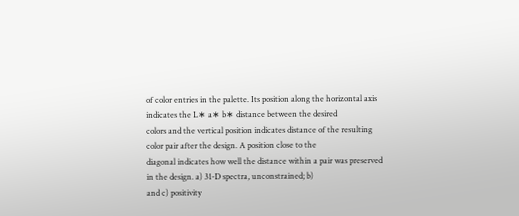of color entries in the palette. Its position along the horizontal axis indicates the L∗ a∗ b∗ distance between the desired
colors and the vertical position indicates distance of the resulting color pair after the design. A position close to the
diagonal indicates how well the distance within a pair was preserved in the design. a) 31-D spectra, unconstrained; b)
and c) positivity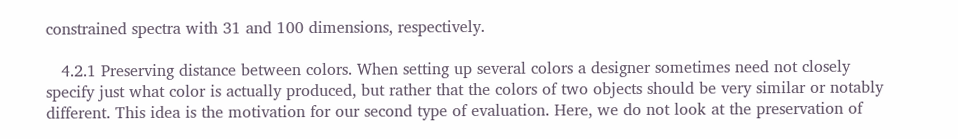constrained spectra with 31 and 100 dimensions, respectively.

   4.2.1 Preserving distance between colors. When setting up several colors a designer sometimes need not closely
specify just what color is actually produced, but rather that the colors of two objects should be very similar or notably
different. This idea is the motivation for our second type of evaluation. Here, we do not look at the preservation of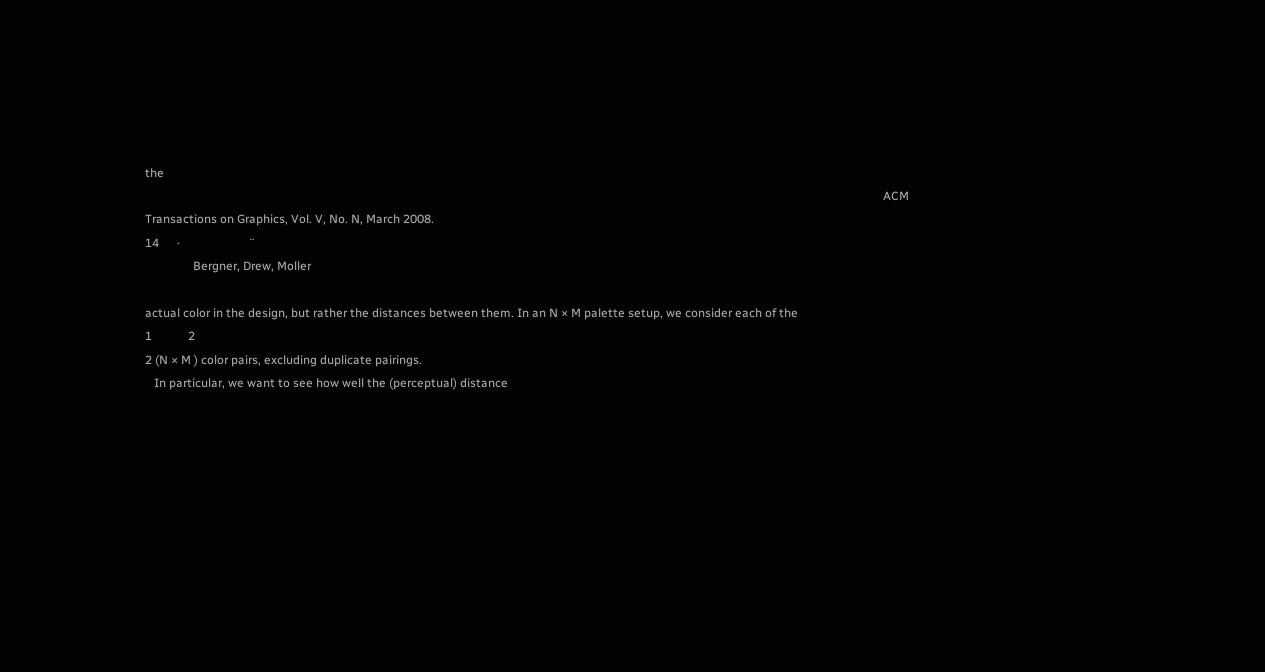the
                                                                                                                                                                                                                                                      ACM Transactions on Graphics, Vol. V, No. N, March 2008.
14      ·                       ¨
                Bergner, Drew, Moller

actual color in the design, but rather the distances between them. In an N × M palette setup, we consider each of the
1            2
2 (N × M ) color pairs, excluding duplicate pairings.
   In particular, we want to see how well the (perceptual) distance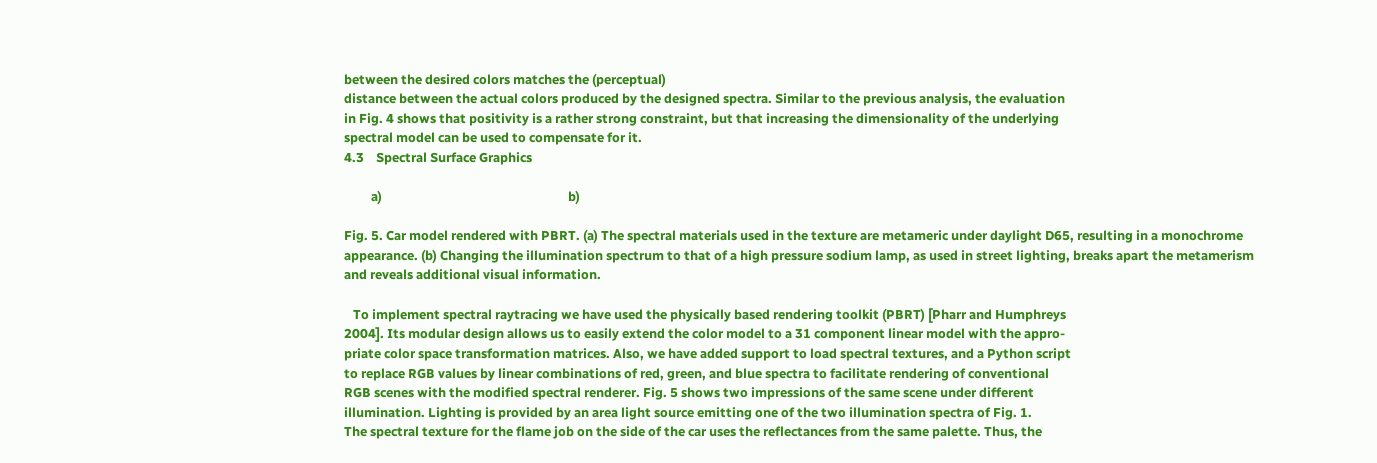between the desired colors matches the (perceptual)
distance between the actual colors produced by the designed spectra. Similar to the previous analysis, the evaluation
in Fig. 4 shows that positivity is a rather strong constraint, but that increasing the dimensionality of the underlying
spectral model can be used to compensate for it.
4.3    Spectral Surface Graphics

         a)                                                              b)

Fig. 5. Car model rendered with PBRT. (a) The spectral materials used in the texture are metameric under daylight D65, resulting in a monochrome
appearance. (b) Changing the illumination spectrum to that of a high pressure sodium lamp, as used in street lighting, breaks apart the metamerism
and reveals additional visual information.

   To implement spectral raytracing we have used the physically based rendering toolkit (PBRT) [Pharr and Humphreys
2004]. Its modular design allows us to easily extend the color model to a 31 component linear model with the appro-
priate color space transformation matrices. Also, we have added support to load spectral textures, and a Python script
to replace RGB values by linear combinations of red, green, and blue spectra to facilitate rendering of conventional
RGB scenes with the modified spectral renderer. Fig. 5 shows two impressions of the same scene under different
illumination. Lighting is provided by an area light source emitting one of the two illumination spectra of Fig. 1.
The spectral texture for the flame job on the side of the car uses the reflectances from the same palette. Thus, the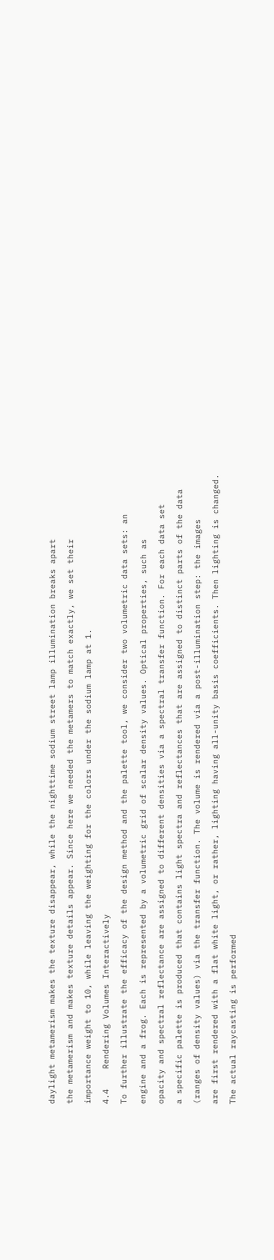daylight metamerism makes the texture disappear, while the nighttime sodium street lamp illumination breaks apart
the metamerism and makes texture details appear. Since here we needed the metamers to match exactly, we set their
importance weight to 10, while leaving the weighting for the colors under the sodium lamp at 1.
4.4    Rendering Volumes Interactively
To further illustrate the efficacy of the design method and the palette tool, we consider two volumetric data sets: an
engine and a frog. Each is represented by a volumetric grid of scalar density values. Optical properties, such as
opacity and spectral reflectance are assigned to different densities via a spectral transfer function. For each data set
a specific palette is produced that contains light spectra and reflectances that are assigned to distinct parts of the data
(ranges of density values) via the transfer function. The volume is rendered via a post-illumination step: the images
are first rendered with a flat white light, or rather, lighting having all-unity basis coefficients. Then lighting is changed.
The actual raycasting is performed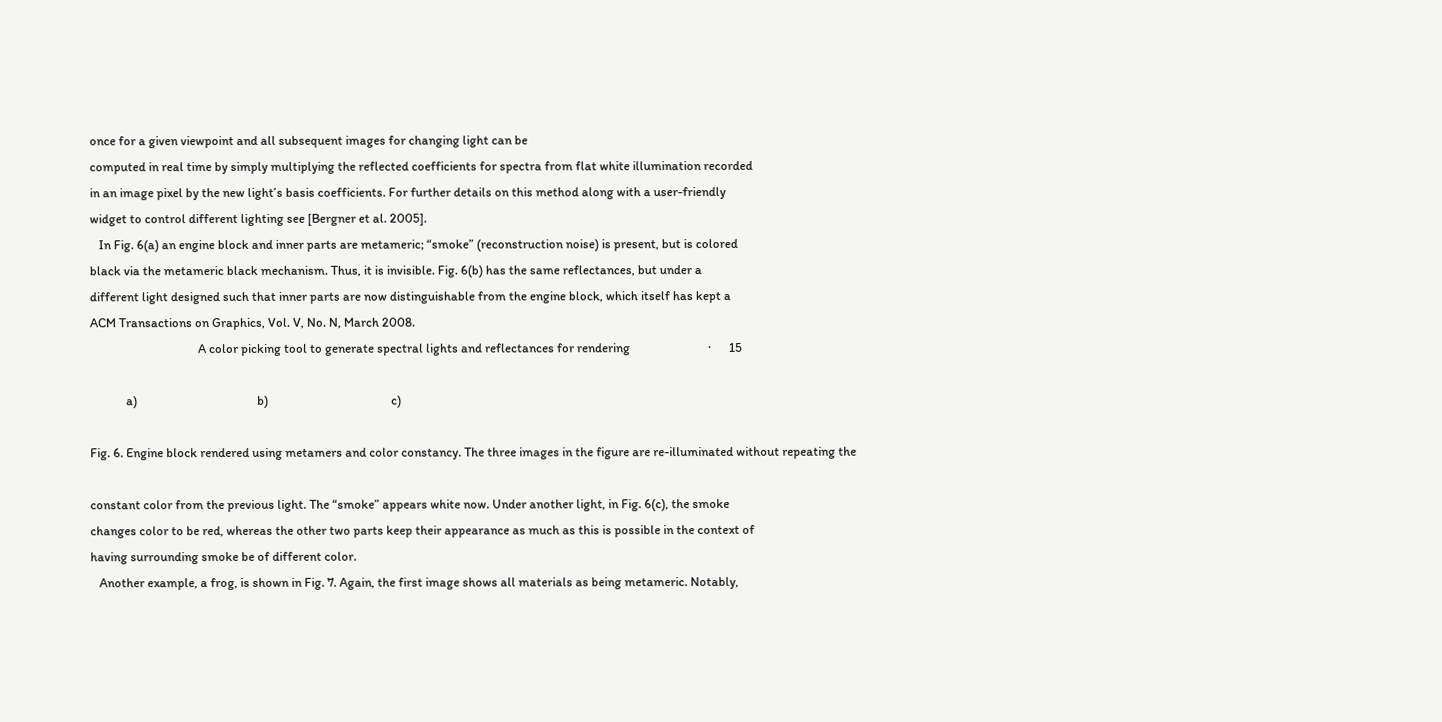once for a given viewpoint and all subsequent images for changing light can be
computed in real time by simply multiplying the reflected coefficients for spectra from flat white illumination recorded
in an image pixel by the new light’s basis coefficients. For further details on this method along with a user-friendly
widget to control different lighting see [Bergner et al. 2005].
   In Fig. 6(a) an engine block and inner parts are metameric; “smoke” (reconstruction noise) is present, but is colored
black via the metameric black mechanism. Thus, it is invisible. Fig. 6(b) has the same reflectances, but under a
different light designed such that inner parts are now distinguishable from the engine block, which itself has kept a
ACM Transactions on Graphics, Vol. V, No. N, March 2008.
                                    A color picking tool to generate spectral lights and reflectances for rendering                          ·      15

            a)                                        b)                                         c)

Fig. 6. Engine block rendered using metamers and color constancy. The three images in the figure are re-illuminated without repeating the

constant color from the previous light. The “smoke” appears white now. Under another light, in Fig. 6(c), the smoke
changes color to be red, whereas the other two parts keep their appearance as much as this is possible in the context of
having surrounding smoke be of different color.
   Another example, a frog, is shown in Fig. 7. Again, the first image shows all materials as being metameric. Notably,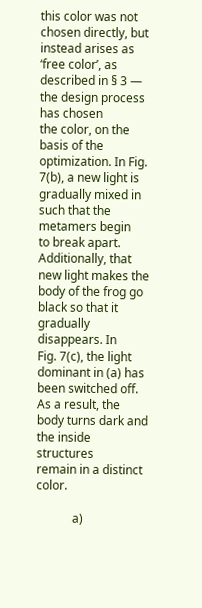this color was not chosen directly, but instead arises as ‘free color’, as described in § 3 — the design process has chosen
the color, on the basis of the optimization. In Fig. 7(b), a new light is gradually mixed in such that the metamers begin
to break apart. Additionally, that new light makes the body of the frog go black so that it gradually disappears. In
Fig. 7(c), the light dominant in (a) has been switched off. As a result, the body turns dark and the inside structures
remain in a distinct color.

            a)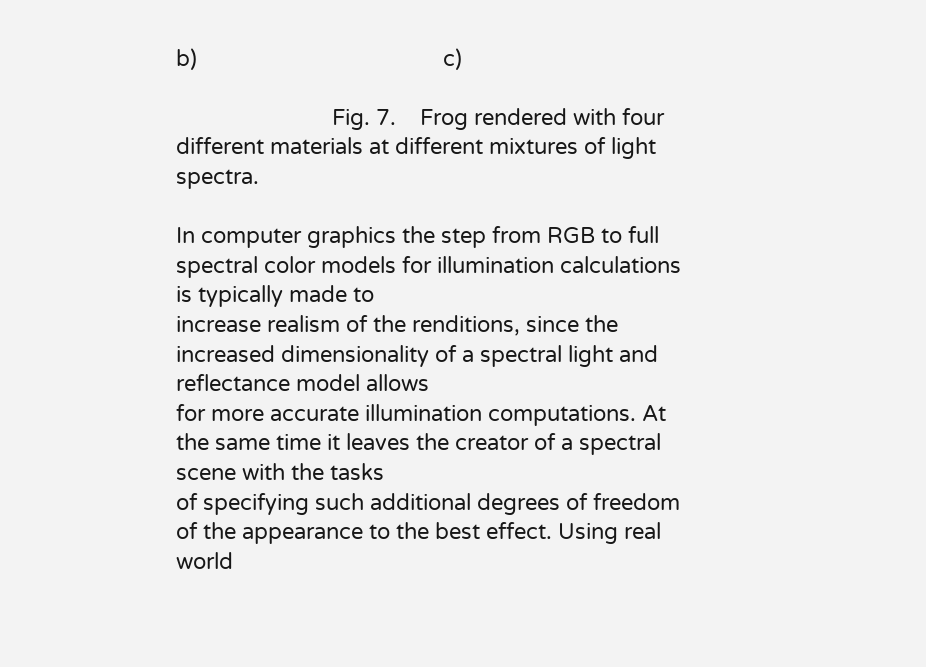b)                                         c)

                          Fig. 7.    Frog rendered with four different materials at different mixtures of light spectra.

In computer graphics the step from RGB to full spectral color models for illumination calculations is typically made to
increase realism of the renditions, since the increased dimensionality of a spectral light and reflectance model allows
for more accurate illumination computations. At the same time it leaves the creator of a spectral scene with the tasks
of specifying such additional degrees of freedom of the appearance to the best effect. Using real world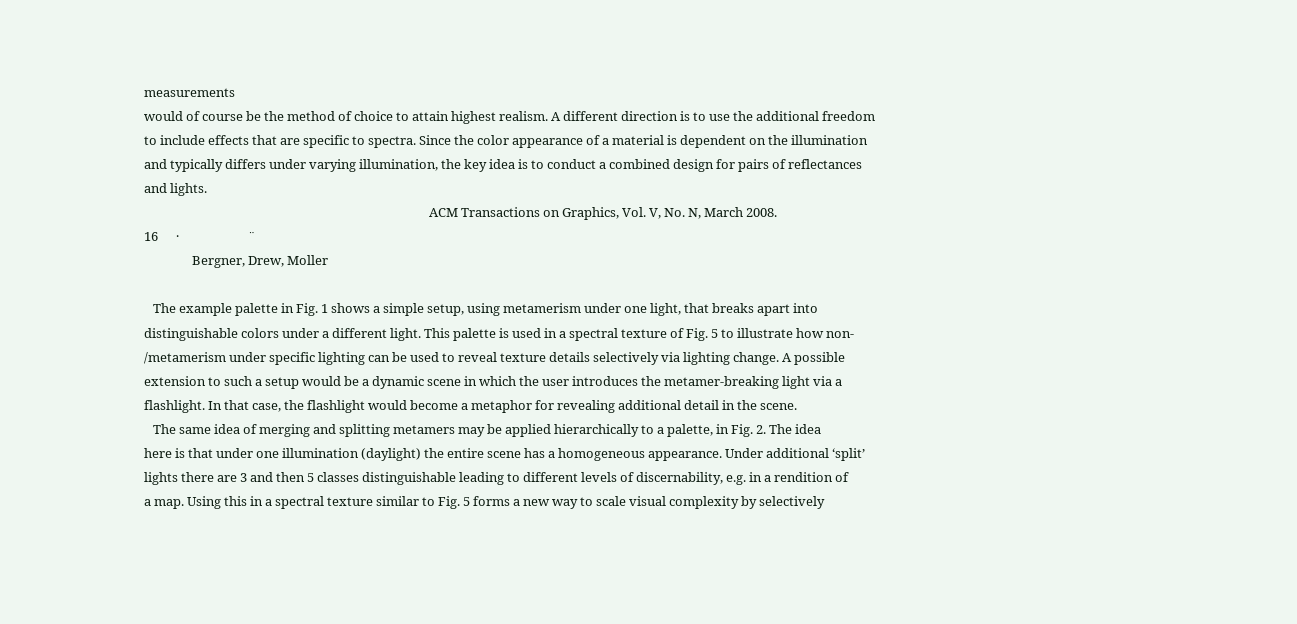measurements
would of course be the method of choice to attain highest realism. A different direction is to use the additional freedom
to include effects that are specific to spectra. Since the color appearance of a material is dependent on the illumination
and typically differs under varying illumination, the key idea is to conduct a combined design for pairs of reflectances
and lights.
                                                                                               ACM Transactions on Graphics, Vol. V, No. N, March 2008.
16      ·                       ¨
                Bergner, Drew, Moller

   The example palette in Fig. 1 shows a simple setup, using metamerism under one light, that breaks apart into
distinguishable colors under a different light. This palette is used in a spectral texture of Fig. 5 to illustrate how non-
/metamerism under specific lighting can be used to reveal texture details selectively via lighting change. A possible
extension to such a setup would be a dynamic scene in which the user introduces the metamer-breaking light via a
flashlight. In that case, the flashlight would become a metaphor for revealing additional detail in the scene.
   The same idea of merging and splitting metamers may be applied hierarchically to a palette, in Fig. 2. The idea
here is that under one illumination (daylight) the entire scene has a homogeneous appearance. Under additional ‘split’
lights there are 3 and then 5 classes distinguishable leading to different levels of discernability, e.g. in a rendition of
a map. Using this in a spectral texture similar to Fig. 5 forms a new way to scale visual complexity by selectively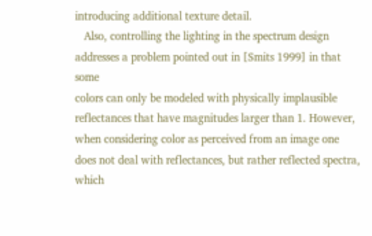introducing additional texture detail.
   Also, controlling the lighting in the spectrum design addresses a problem pointed out in [Smits 1999] in that some
colors can only be modeled with physically implausible reflectances that have magnitudes larger than 1. However,
when considering color as perceived from an image one does not deal with reflectances, but rather reflected spectra,
which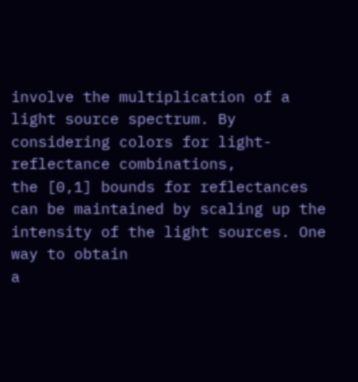involve the multiplication of a light source spectrum. By considering colors for light-reflectance combinations,
the [0,1] bounds for reflectances can be maintained by scaling up the intensity of the light sources. One way to obtain
a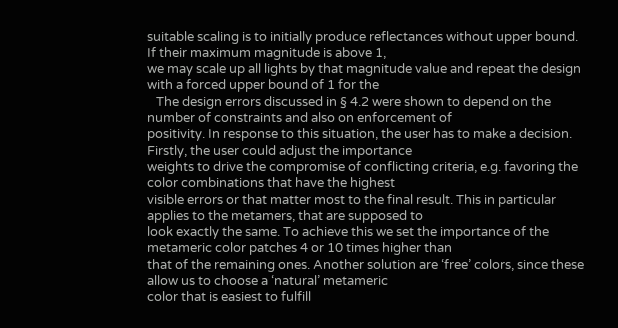suitable scaling is to initially produce reflectances without upper bound. If their maximum magnitude is above 1,
we may scale up all lights by that magnitude value and repeat the design with a forced upper bound of 1 for the
   The design errors discussed in § 4.2 were shown to depend on the number of constraints and also on enforcement of
positivity. In response to this situation, the user has to make a decision. Firstly, the user could adjust the importance
weights to drive the compromise of conflicting criteria, e.g. favoring the color combinations that have the highest
visible errors or that matter most to the final result. This in particular applies to the metamers, that are supposed to
look exactly the same. To achieve this we set the importance of the metameric color patches 4 or 10 times higher than
that of the remaining ones. Another solution are ‘free’ colors, since these allow us to choose a ‘natural’ metameric
color that is easiest to fulfill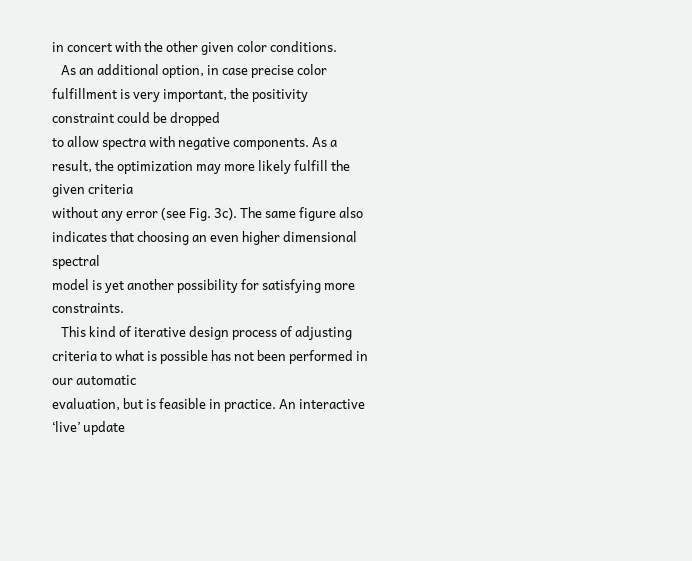in concert with the other given color conditions.
   As an additional option, in case precise color fulfillment is very important, the positivity constraint could be dropped
to allow spectra with negative components. As a result, the optimization may more likely fulfill the given criteria
without any error (see Fig. 3c). The same figure also indicates that choosing an even higher dimensional spectral
model is yet another possibility for satisfying more constraints.
   This kind of iterative design process of adjusting criteria to what is possible has not been performed in our automatic
evaluation, but is feasible in practice. An interactive ‘live’ update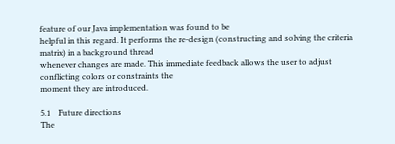feature of our Java implementation was found to be
helpful in this regard. It performs the re-design (constructing and solving the criteria matrix) in a background thread
whenever changes are made. This immediate feedback allows the user to adjust conflicting colors or constraints the
moment they are introduced.

5.1    Future directions
The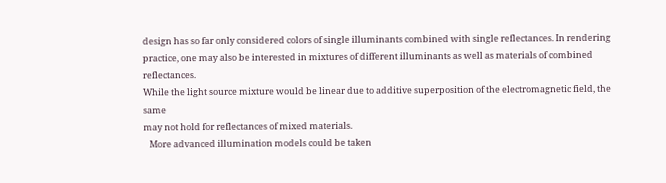design has so far only considered colors of single illuminants combined with single reflectances. In rendering
practice, one may also be interested in mixtures of different illuminants as well as materials of combined reflectances.
While the light source mixture would be linear due to additive superposition of the electromagnetic field, the same
may not hold for reflectances of mixed materials.
   More advanced illumination models could be taken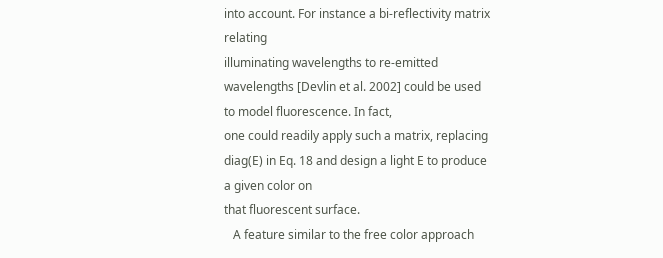into account. For instance a bi-reflectivity matrix relating
illuminating wavelengths to re-emitted wavelengths [Devlin et al. 2002] could be used to model fluorescence. In fact,
one could readily apply such a matrix, replacing diag(E) in Eq. 18 and design a light E to produce a given color on
that fluorescent surface.
   A feature similar to the free color approach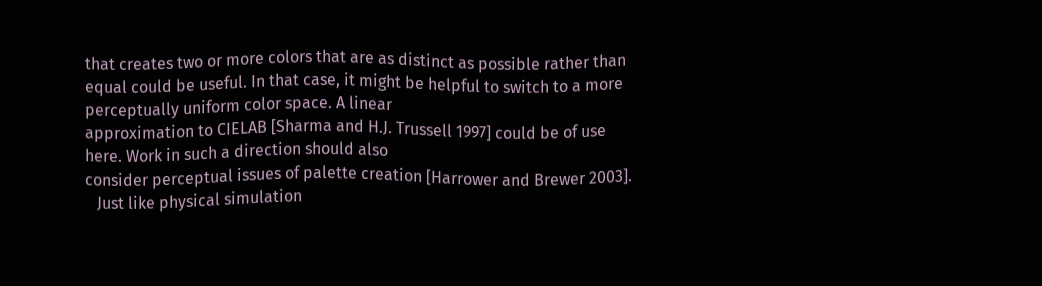that creates two or more colors that are as distinct as possible rather than
equal could be useful. In that case, it might be helpful to switch to a more perceptually uniform color space. A linear
approximation to CIELAB [Sharma and H.J. Trussell 1997] could be of use here. Work in such a direction should also
consider perceptual issues of palette creation [Harrower and Brewer 2003].
   Just like physical simulation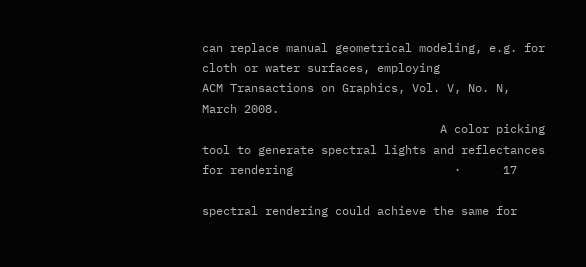can replace manual geometrical modeling, e.g. for cloth or water surfaces, employing
ACM Transactions on Graphics, Vol. V, No. N, March 2008.
                                  A color picking tool to generate spectral lights and reflectances for rendering                       ·      17

spectral rendering could achieve the same for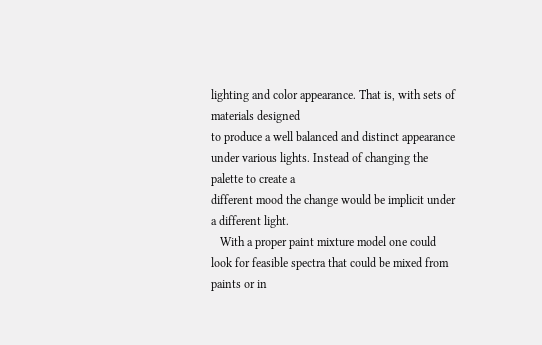lighting and color appearance. That is, with sets of materials designed
to produce a well balanced and distinct appearance under various lights. Instead of changing the palette to create a
different mood the change would be implicit under a different light.
   With a proper paint mixture model one could look for feasible spectra that could be mixed from paints or in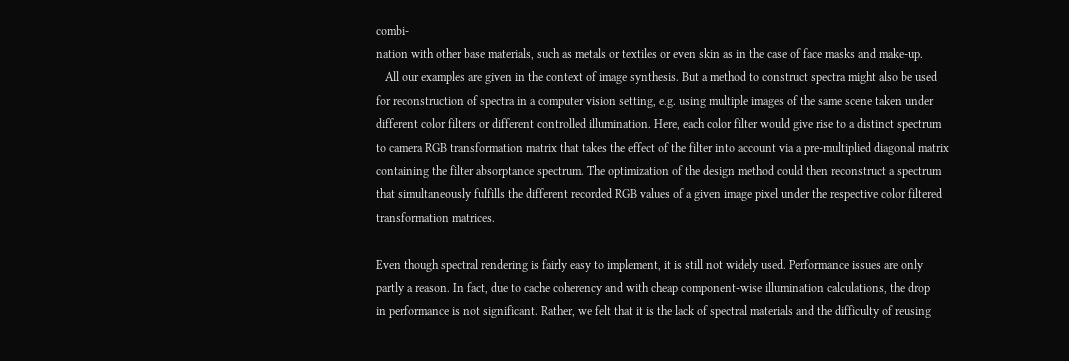combi-
nation with other base materials, such as metals or textiles or even skin as in the case of face masks and make-up.
   All our examples are given in the context of image synthesis. But a method to construct spectra might also be used
for reconstruction of spectra in a computer vision setting, e.g. using multiple images of the same scene taken under
different color filters or different controlled illumination. Here, each color filter would give rise to a distinct spectrum
to camera RGB transformation matrix that takes the effect of the filter into account via a pre-multiplied diagonal matrix
containing the filter absorptance spectrum. The optimization of the design method could then reconstruct a spectrum
that simultaneously fulfills the different recorded RGB values of a given image pixel under the respective color filtered
transformation matrices.

Even though spectral rendering is fairly easy to implement, it is still not widely used. Performance issues are only
partly a reason. In fact, due to cache coherency and with cheap component-wise illumination calculations, the drop
in performance is not significant. Rather, we felt that it is the lack of spectral materials and the difficulty of reusing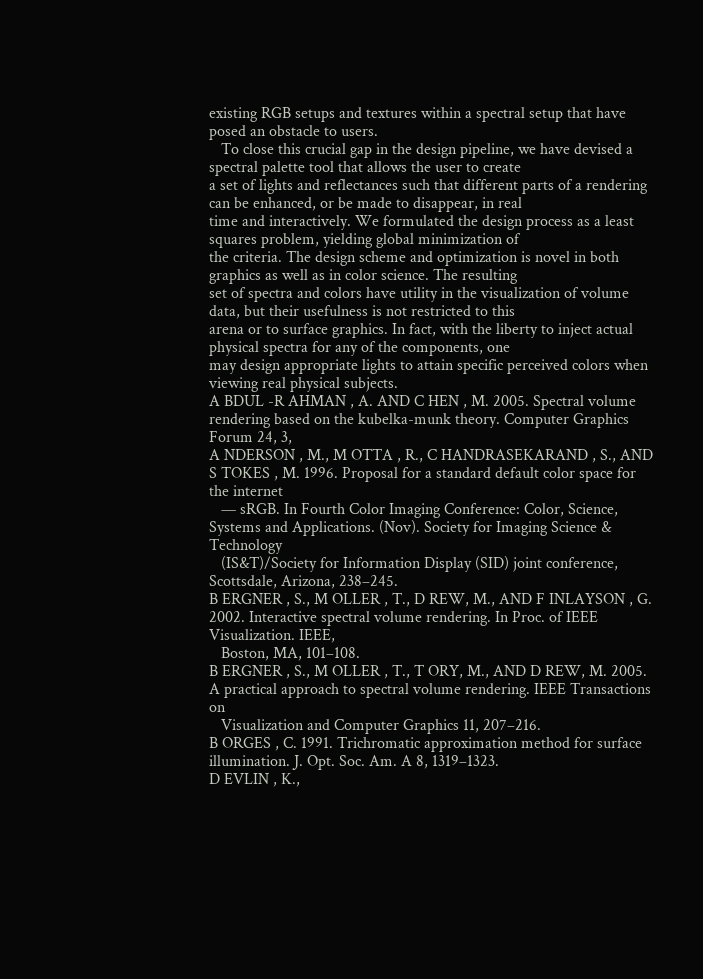existing RGB setups and textures within a spectral setup that have posed an obstacle to users.
   To close this crucial gap in the design pipeline, we have devised a spectral palette tool that allows the user to create
a set of lights and reflectances such that different parts of a rendering can be enhanced, or be made to disappear, in real
time and interactively. We formulated the design process as a least squares problem, yielding global minimization of
the criteria. The design scheme and optimization is novel in both graphics as well as in color science. The resulting
set of spectra and colors have utility in the visualization of volume data, but their usefulness is not restricted to this
arena or to surface graphics. In fact, with the liberty to inject actual physical spectra for any of the components, one
may design appropriate lights to attain specific perceived colors when viewing real physical subjects.
A BDUL -R AHMAN , A. AND C HEN , M. 2005. Spectral volume rendering based on the kubelka-munk theory. Computer Graphics Forum 24, 3,
A NDERSON , M., M OTTA , R., C HANDRASEKARAND , S., AND S TOKES , M. 1996. Proposal for a standard default color space for the internet
   — sRGB. In Fourth Color Imaging Conference: Color, Science, Systems and Applications. (Nov). Society for Imaging Science & Technology
   (IS&T)/Society for Information Display (SID) joint conference, Scottsdale, Arizona, 238–245.
B ERGNER , S., M OLLER , T., D REW, M., AND F INLAYSON , G. 2002. Interactive spectral volume rendering. In Proc. of IEEE Visualization. IEEE,
   Boston, MA, 101–108.
B ERGNER , S., M OLLER , T., T ORY, M., AND D REW, M. 2005. A practical approach to spectral volume rendering. IEEE Transactions on
   Visualization and Computer Graphics 11, 207–216.
B ORGES , C. 1991. Trichromatic approximation method for surface illumination. J. Opt. Soc. Am. A 8, 1319–1323.
D EVLIN , K.,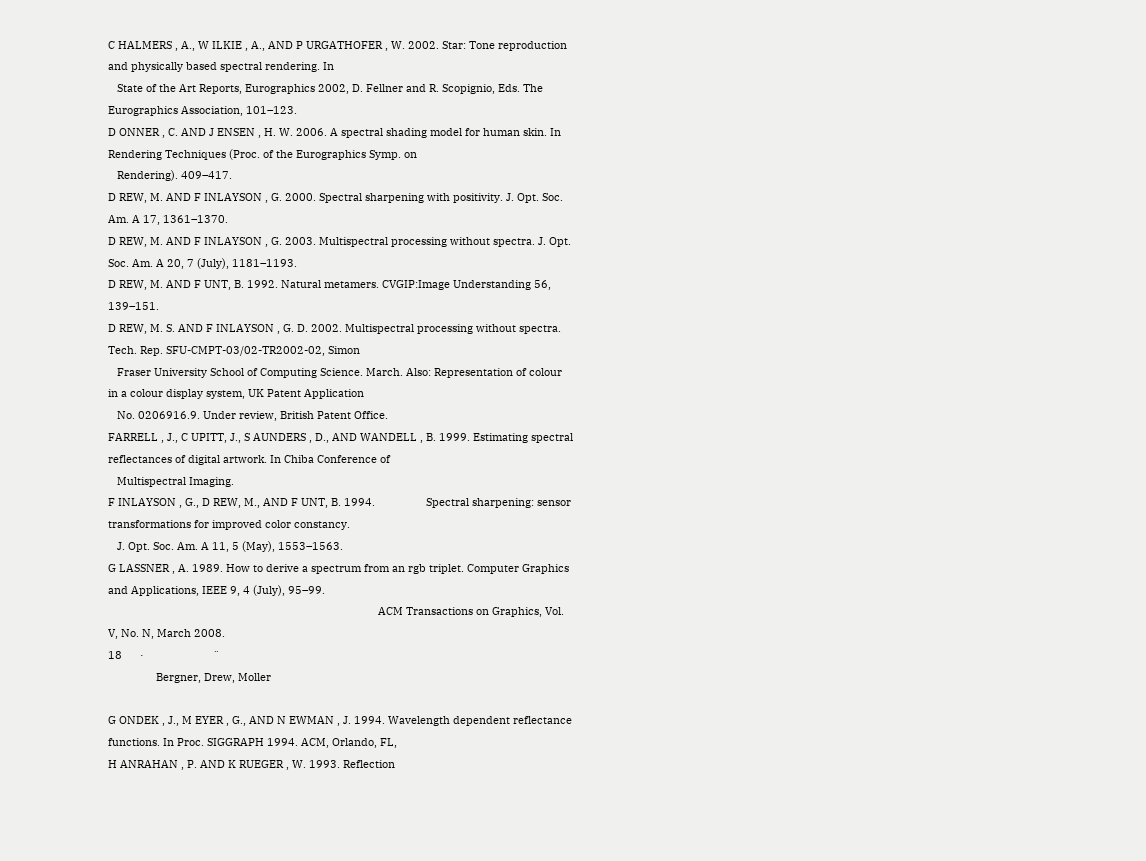C HALMERS , A., W ILKIE , A., AND P URGATHOFER , W. 2002. Star: Tone reproduction and physically based spectral rendering. In
   State of the Art Reports, Eurographics 2002, D. Fellner and R. Scopignio, Eds. The Eurographics Association, 101–123.
D ONNER , C. AND J ENSEN , H. W. 2006. A spectral shading model for human skin. In Rendering Techniques (Proc. of the Eurographics Symp. on
   Rendering). 409–417.
D REW, M. AND F INLAYSON , G. 2000. Spectral sharpening with positivity. J. Opt. Soc. Am. A 17, 1361–1370.
D REW, M. AND F INLAYSON , G. 2003. Multispectral processing without spectra. J. Opt. Soc. Am. A 20, 7 (July), 1181–1193.
D REW, M. AND F UNT, B. 1992. Natural metamers. CVGIP:Image Understanding 56, 139–151.
D REW, M. S. AND F INLAYSON , G. D. 2002. Multispectral processing without spectra. Tech. Rep. SFU-CMPT-03/02-TR2002-02, Simon
   Fraser University School of Computing Science. March. Also: Representation of colour in a colour display system, UK Patent Application
   No. 0206916.9. Under review, British Patent Office.
FARRELL , J., C UPITT, J., S AUNDERS , D., AND WANDELL , B. 1999. Estimating spectral reflectances of digital artwork. In Chiba Conference of
   Multispectral Imaging.
F INLAYSON , G., D REW, M., AND F UNT, B. 1994.                 Spectral sharpening: sensor transformations for improved color constancy.
   J. Opt. Soc. Am. A 11, 5 (May), 1553–1563.
G LASSNER , A. 1989. How to derive a spectrum from an rgb triplet. Computer Graphics and Applications, IEEE 9, 4 (July), 95–99.
                                                                                          ACM Transactions on Graphics, Vol. V, No. N, March 2008.
18      ·                       ¨
                Bergner, Drew, Moller

G ONDEK , J., M EYER , G., AND N EWMAN , J. 1994. Wavelength dependent reflectance functions. In Proc. SIGGRAPH 1994. ACM, Orlando, FL,
H ANRAHAN , P. AND K RUEGER , W. 1993. Reflection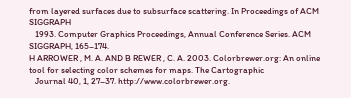from layered surfaces due to subsurface scattering. In Proceedings of ACM SIGGRAPH
   1993. Computer Graphics Proceedings, Annual Conference Series. ACM SIGGRAPH, 165–174.
H ARROWER , M. A. AND B REWER , C. A. 2003. Colorbrewer.org: An online tool for selecting color schemes for maps. The Cartographic
   Journal 40, 1, 27–37. http://www.colorbrewer.org.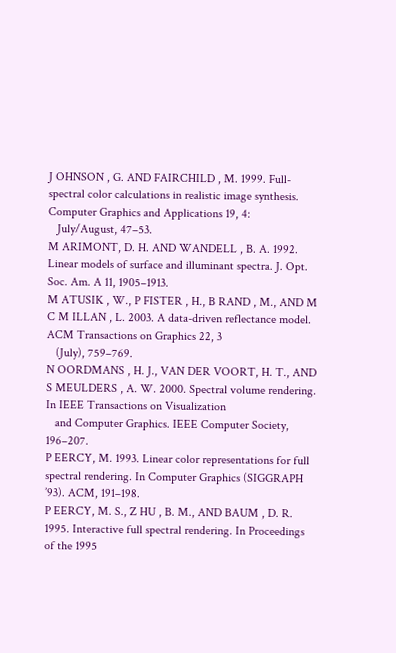J OHNSON , G. AND FAIRCHILD , M. 1999. Full-spectral color calculations in realistic image synthesis. Computer Graphics and Applications 19, 4:
   July/August, 47–53.
M ARIMONT, D. H. AND WANDELL , B. A. 1992. Linear models of surface and illuminant spectra. J. Opt. Soc. Am. A 11, 1905–1913.
M ATUSIK , W., P FISTER , H., B RAND , M., AND M C M ILLAN , L. 2003. A data-driven reflectance model. ACM Transactions on Graphics 22, 3
   (July), 759–769.
N OORDMANS , H. J., VAN DER VOORT, H. T., AND S MEULDERS , A. W. 2000. Spectral volume rendering. In IEEE Transactions on Visualization
   and Computer Graphics. IEEE Computer Society, 196–207.
P EERCY, M. 1993. Linear color representations for full spectral rendering. In Computer Graphics (SIGGRAPH ’93). ACM, 191–198.
P EERCY, M. S., Z HU , B. M., AND BAUM , D. R. 1995. Interactive full spectral rendering. In Proceedings of the 1995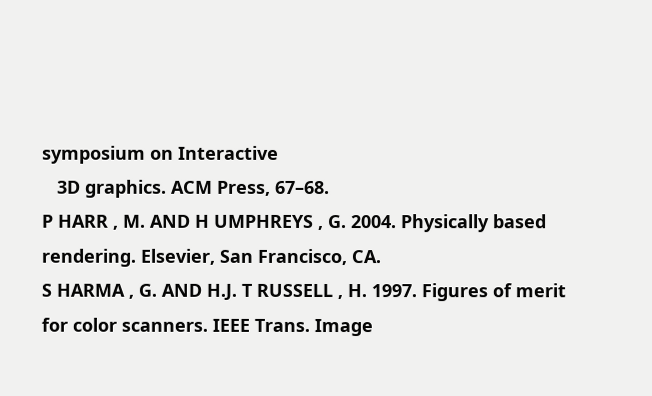symposium on Interactive
   3D graphics. ACM Press, 67–68.
P HARR , M. AND H UMPHREYS , G. 2004. Physically based rendering. Elsevier, San Francisco, CA.
S HARMA , G. AND H.J. T RUSSELL , H. 1997. Figures of merit for color scanners. IEEE Trans. Image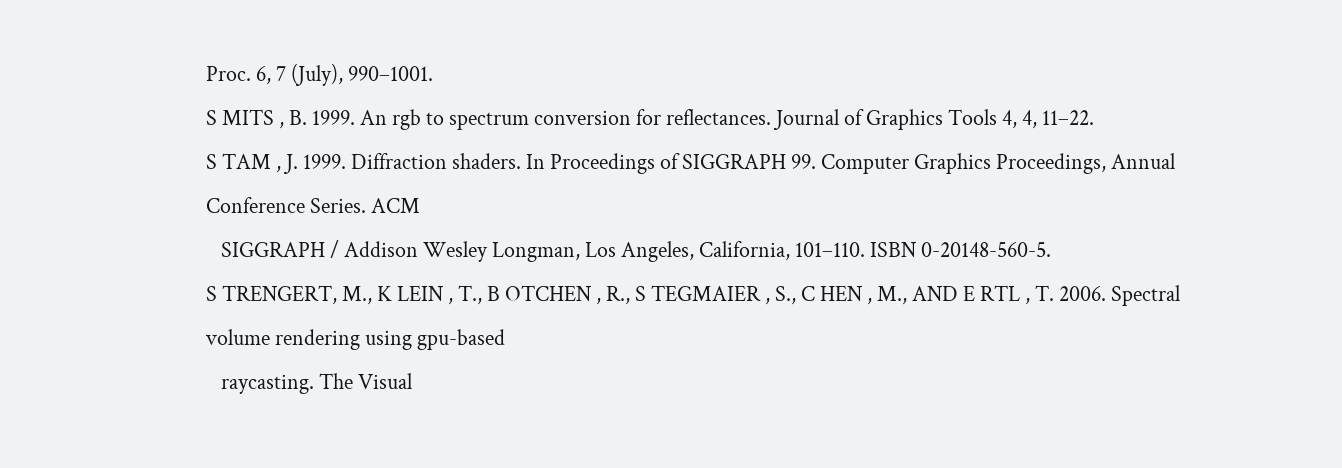Proc. 6, 7 (July), 990–1001.
S MITS , B. 1999. An rgb to spectrum conversion for reflectances. Journal of Graphics Tools 4, 4, 11–22.
S TAM , J. 1999. Diffraction shaders. In Proceedings of SIGGRAPH 99. Computer Graphics Proceedings, Annual Conference Series. ACM
   SIGGRAPH / Addison Wesley Longman, Los Angeles, California, 101–110. ISBN 0-20148-560-5.
S TRENGERT, M., K LEIN , T., B OTCHEN , R., S TEGMAIER , S., C HEN , M., AND E RTL , T. 2006. Spectral volume rendering using gpu-based
   raycasting. The Visual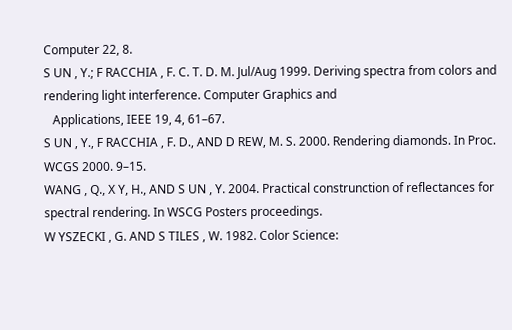Computer 22, 8.
S UN , Y.; F RACCHIA , F. C. T. D. M. Jul/Aug 1999. Deriving spectra from colors and rendering light interference. Computer Graphics and
   Applications, IEEE 19, 4, 61–67.
S UN , Y., F RACCHIA , F. D., AND D REW, M. S. 2000. Rendering diamonds. In Proc. WCGS 2000. 9–15.
WANG , Q., X Y, H., AND S UN , Y. 2004. Practical construnction of reflectances for spectral rendering. In WSCG Posters proceedings.
W YSZECKI , G. AND S TILES , W. 1982. Color Science: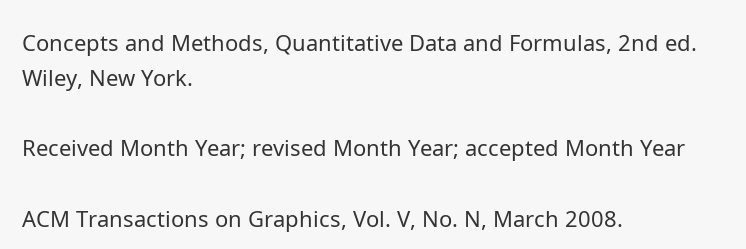Concepts and Methods, Quantitative Data and Formulas, 2nd ed. Wiley, New York.

Received Month Year; revised Month Year; accepted Month Year

ACM Transactions on Graphics, Vol. V, No. N, March 2008.